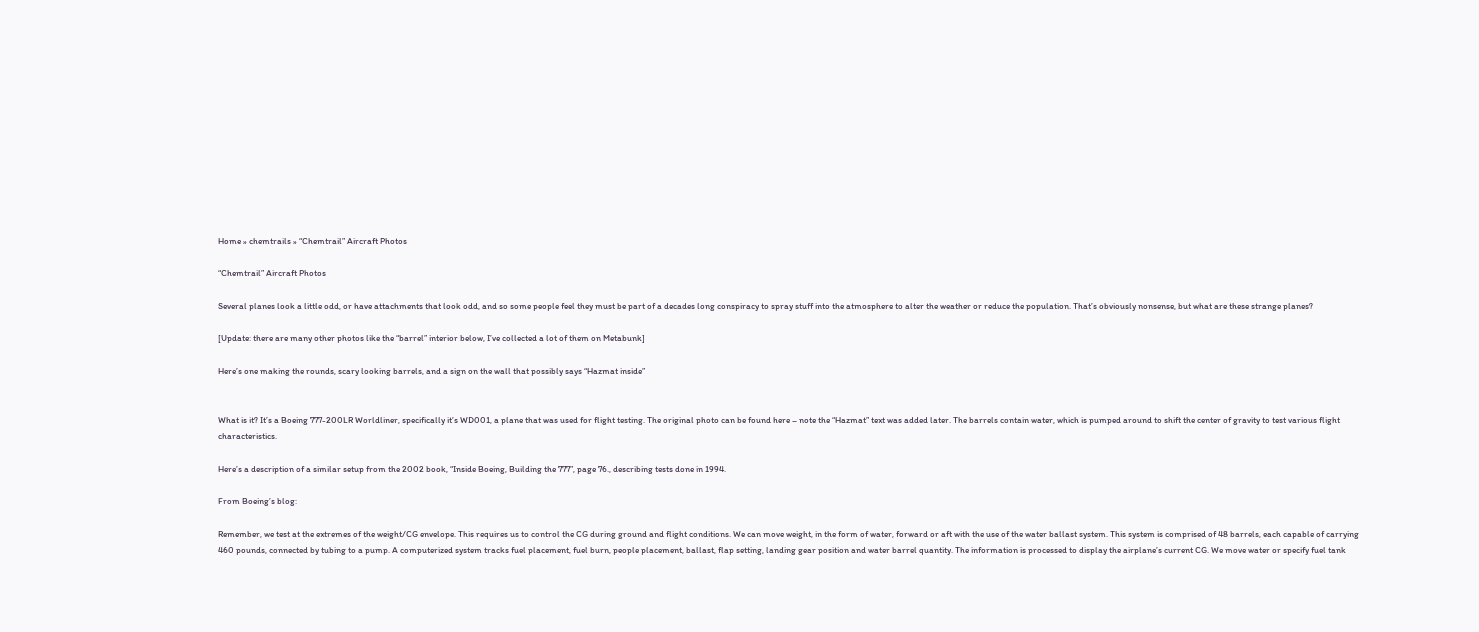Home » chemtrails » “Chemtrail” Aircraft Photos

“Chemtrail” Aircraft Photos

Several planes look a little odd, or have attachments that look odd, and so some people feel they must be part of a decades long conspiracy to spray stuff into the atmosphere to alter the weather or reduce the population. That’s obviously nonsense, but what are these strange planes?

[Update: there are many other photos like the “barrel” interior below, I’ve collected a lot of them on Metabunk]

Here’s one making the rounds, scary looking barrels, and a sign on the wall that possibly says “Hazmat inside”


What is it? It’s a Boeing 777-200LR Worldliner, specifically it’s WD001, a plane that was used for flight testing. The original photo can be found here – note the “Hazmat” text was added later. The barrels contain water, which is pumped around to shift the center of gravity to test various flight characteristics.

Here’s a description of a similar setup from the 2002 book, “Inside Boeing, Building the 777”, page 76., describing tests done in 1994.

From Boeing’s blog:

Remember, we test at the extremes of the weight/CG envelope. This requires us to control the CG during ground and flight conditions. We can move weight, in the form of water, forward or aft with the use of the water ballast system. This system is comprised of 48 barrels, each capable of carrying 460 pounds, connected by tubing to a pump. A computerized system tracks fuel placement, fuel burn, people placement, ballast, flap setting, landing gear position and water barrel quantity. The information is processed to display the airplane’s current CG. We move water or specify fuel tank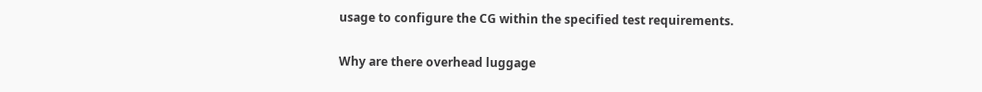usage to configure the CG within the specified test requirements.

Why are there overhead luggage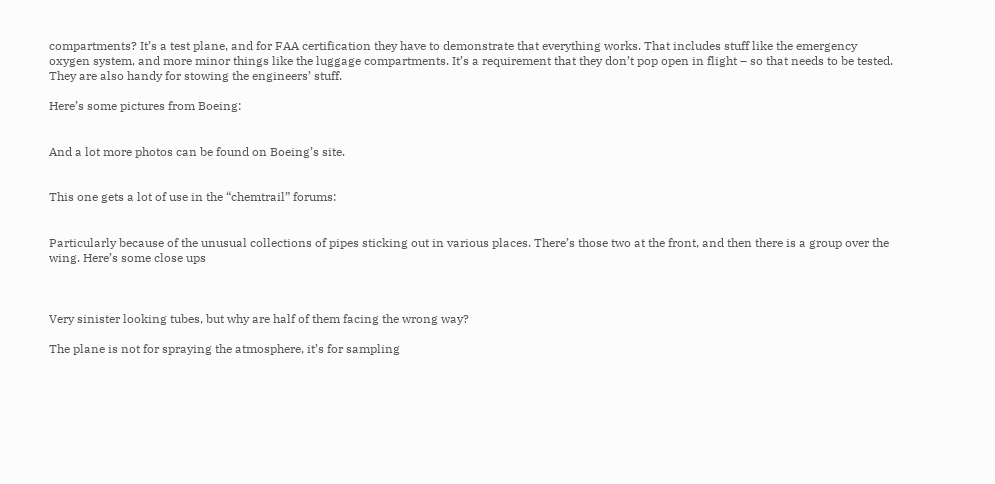compartments? It’s a test plane, and for FAA certification they have to demonstrate that everything works. That includes stuff like the emergency oxygen system, and more minor things like the luggage compartments. It’s a requirement that they don’t pop open in flight – so that needs to be tested. They are also handy for stowing the engineers’ stuff.

Here’s some pictures from Boeing:


And a lot more photos can be found on Boeing’s site.


This one gets a lot of use in the “chemtrail” forums:


Particularly because of the unusual collections of pipes sticking out in various places. There’s those two at the front, and then there is a group over the wing. Here’s some close ups



Very sinister looking tubes, but why are half of them facing the wrong way?

The plane is not for spraying the atmosphere, it’s for sampling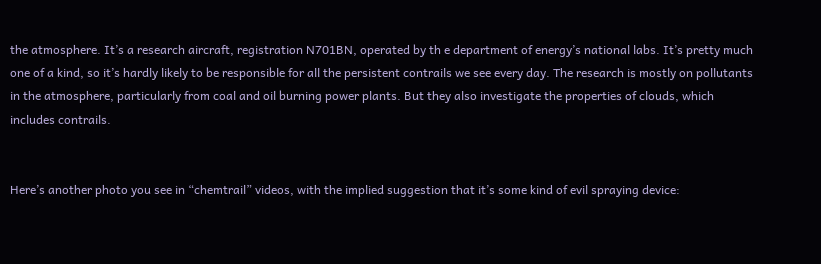the atmosphere. It’s a research aircraft, registration N701BN, operated by th e department of energy’s national labs. It’s pretty much one of a kind, so it’s hardly likely to be responsible for all the persistent contrails we see every day. The research is mostly on pollutants in the atmosphere, particularly from coal and oil burning power plants. But they also investigate the properties of clouds, which includes contrails.


Here’s another photo you see in “chemtrail” videos, with the implied suggestion that it’s some kind of evil spraying device: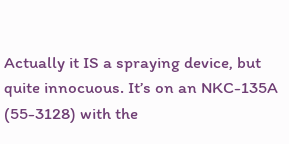Actually it IS a spraying device, but quite innocuous. It’s on an NKC-135A (55-3128) with the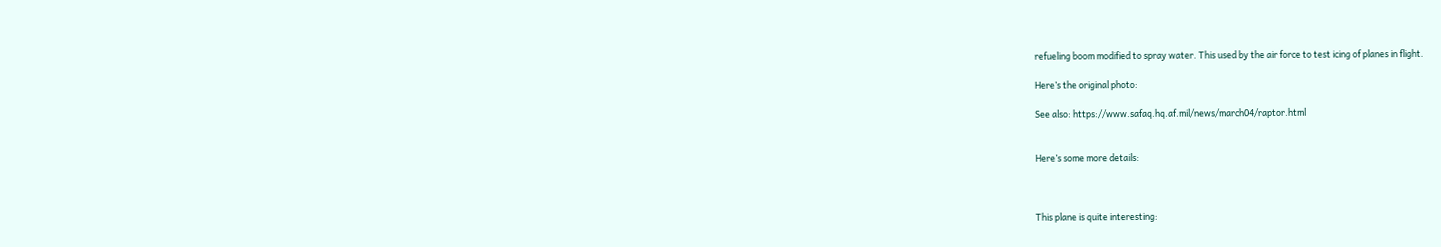refueling boom modified to spray water. This used by the air force to test icing of planes in flight.

Here’s the original photo:

See also: https://www.safaq.hq.af.mil/news/march04/raptor.html


Here’s some more details:



This plane is quite interesting: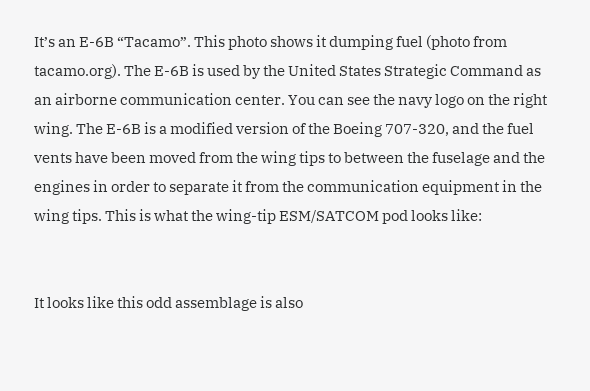It’s an E-6B “Tacamo”. This photo shows it dumping fuel (photo from tacamo.org). The E-6B is used by the United States Strategic Command as an airborne communication center. You can see the navy logo on the right wing. The E-6B is a modified version of the Boeing 707-320, and the fuel vents have been moved from the wing tips to between the fuselage and the engines in order to separate it from the communication equipment in the wing tips. This is what the wing-tip ESM/SATCOM pod looks like:


It looks like this odd assemblage is also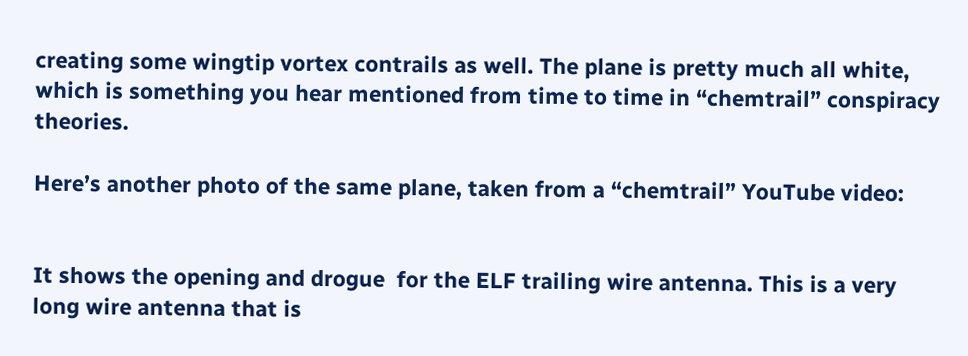creating some wingtip vortex contrails as well. The plane is pretty much all white, which is something you hear mentioned from time to time in “chemtrail” conspiracy theories.

Here’s another photo of the same plane, taken from a “chemtrail” YouTube video:


It shows the opening and drogue  for the ELF trailing wire antenna. This is a very long wire antenna that is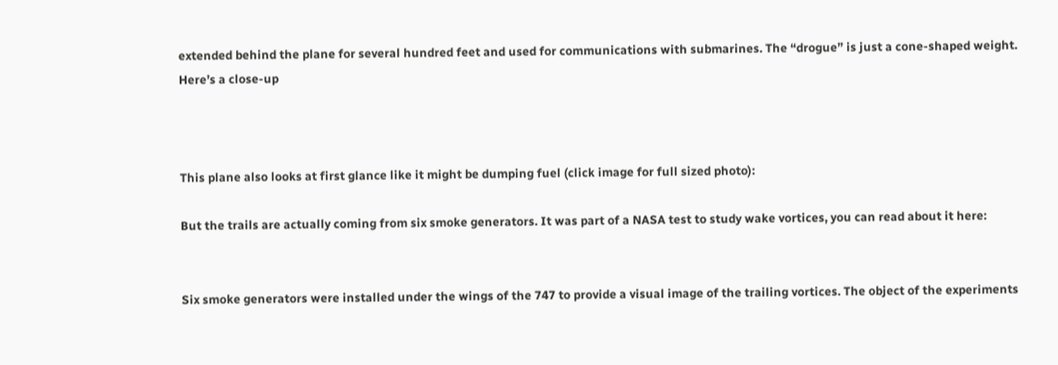extended behind the plane for several hundred feet and used for communications with submarines. The “drogue” is just a cone-shaped weight. Here’s a close-up



This plane also looks at first glance like it might be dumping fuel (click image for full sized photo):

But the trails are actually coming from six smoke generators. It was part of a NASA test to study wake vortices, you can read about it here:


Six smoke generators were installed under the wings of the 747 to provide a visual image of the trailing vortices. The object of the experiments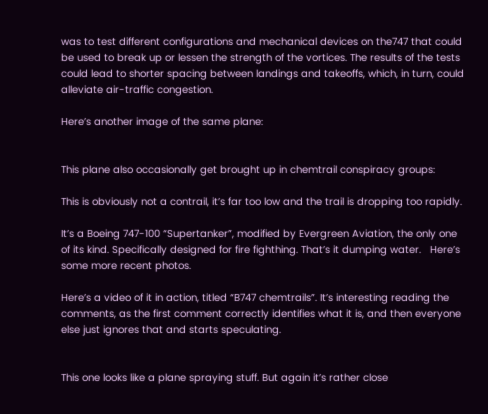was to test different configurations and mechanical devices on the747 that could be used to break up or lessen the strength of the vortices. The results of the tests could lead to shorter spacing between landings and takeoffs, which, in turn, could alleviate air-traffic congestion.

Here’s another image of the same plane:


This plane also occasionally get brought up in chemtrail conspiracy groups:

This is obviously not a contrail, it’s far too low and the trail is dropping too rapidly.

It’s a Boeing 747-100 “Supertanker”, modified by Evergreen Aviation, the only one of its kind. Specifically designed for fire fighthing. That’s it dumping water.   Here’s some more recent photos.

Here’s a video of it in action, titled “B747 chemtrails”. It’s interesting reading the comments, as the first comment correctly identifies what it is, and then everyone else just ignores that and starts speculating.


This one looks like a plane spraying stuff. But again it’s rather close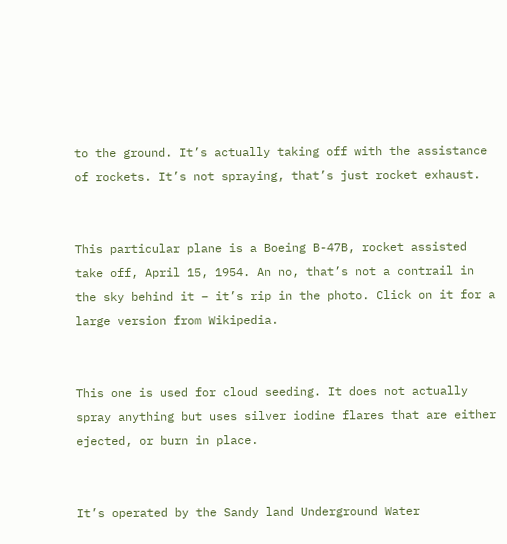to the ground. It’s actually taking off with the assistance of rockets. It’s not spraying, that’s just rocket exhaust.


This particular plane is a Boeing B-47B, rocket assisted take off, April 15, 1954. An no, that’s not a contrail in the sky behind it – it’s rip in the photo. Click on it for a large version from Wikipedia.


This one is used for cloud seeding. It does not actually spray anything but uses silver iodine flares that are either ejected, or burn in place.


It’s operated by the Sandy land Underground Water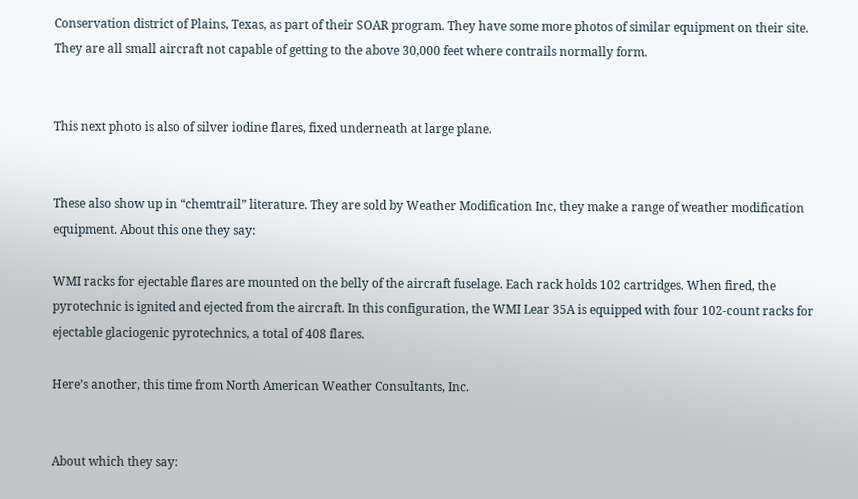Conservation district of Plains, Texas, as part of their SOAR program. They have some more photos of similar equipment on their site. They are all small aircraft not capable of getting to the above 30,000 feet where contrails normally form.


This next photo is also of silver iodine flares, fixed underneath at large plane.


These also show up in “chemtrail” literature. They are sold by Weather Modification Inc, they make a range of weather modification equipment. About this one they say:

WMI racks for ejectable flares are mounted on the belly of the aircraft fuselage. Each rack holds 102 cartridges. When fired, the pyrotechnic is ignited and ejected from the aircraft. In this configuration, the WMI Lear 35A is equipped with four 102-count racks for ejectable glaciogenic pyrotechnics, a total of 408 flares.

Here’s another, this time from North American Weather Consultants, Inc.


About which they say: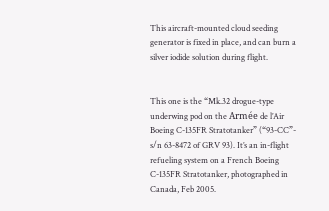This aircraft-mounted cloud seeding generator is fixed in place, and can burn a silver iodide solution during flight.


This one is the “Mk.32 drogue-type underwing pod on the Armée de l’Air Boeing C-135FR Stratotanker” (“93-CC”- s/n 63-8472 of GRV 93). It’s an in-flight refueling system on a French Boeing C-135FR Stratotanker, photographed in Canada, Feb 2005.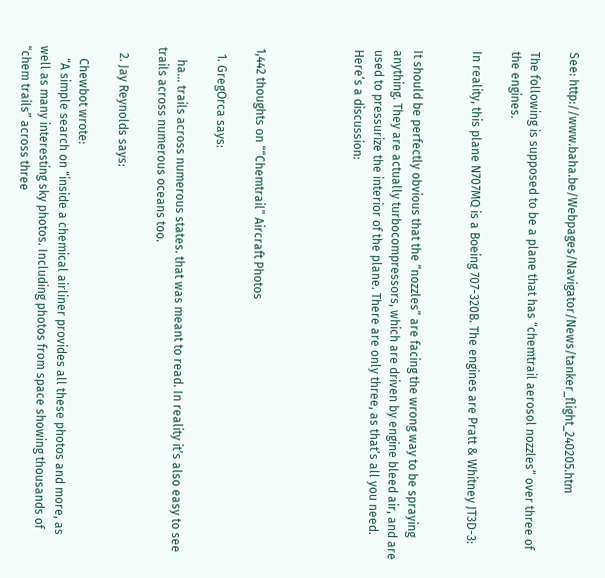See: http://www.baha.be/Webpages/Navigator/News/tanker_flight_240205.htm

The following is supposed to be a plane that has “chemtrail aerosol nozzles” over three of the engines.

In reality, this plane N707MQ is a Boeing 707-320B. The engines are Pratt & Whitney JT3D-3:


It should be perfectly obvious that the “nozzles” are facing the wrong way to be spraying anything. They are actually turbocompressors, which are driven by engine bleed air, and are used to pressurize the interior of the plane. There are only three, as that’s all you need. Here’s a discussion:




1,442 thoughts on ““Chemtrail” Aircraft Photos

  1. GregOrca says:

    ha… trails across numerous states. that was meant to read. In reality it’s also easy to see trails across numerous oceans too.

  2. Jay Reynolds says:

    Chewbot wrote:
    “A simple search on “inside a chemical airliner provides all these photos and more, as well as many interesting sky photos. Including photos from space showing thousands of “chem trails” across three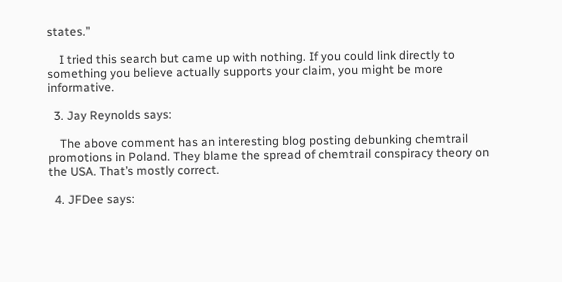states.”

    I tried this search but came up with nothing. If you could link directly to something you believe actually supports your claim, you might be more informative.

  3. Jay Reynolds says:

    The above comment has an interesting blog posting debunking chemtrail promotions in Poland. They blame the spread of chemtrail conspiracy theory on the USA. That’s mostly correct.

  4. JFDee says: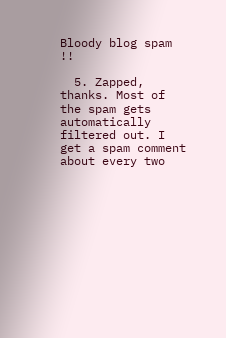Bloody blog spam !!

  5. Zapped, thanks. Most of the spam gets automatically filtered out. I get a spam comment about every two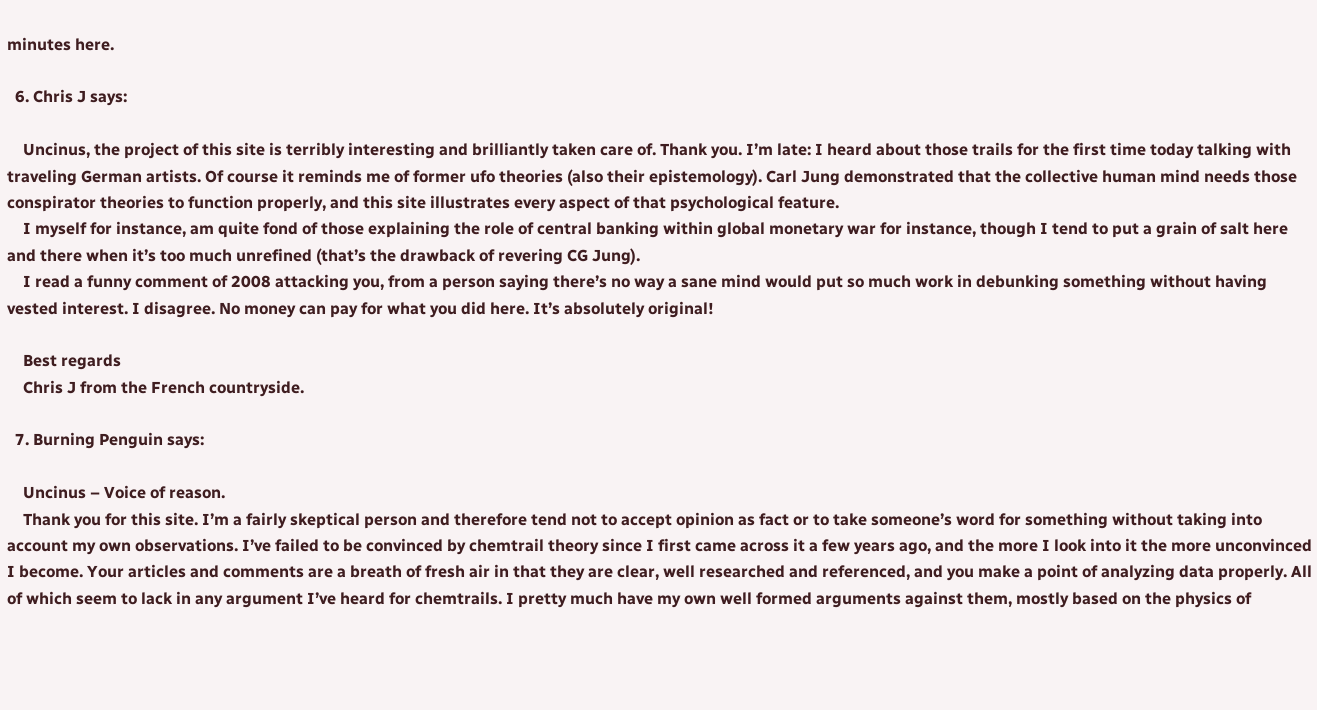minutes here.

  6. Chris J says:

    Uncinus, the project of this site is terribly interesting and brilliantly taken care of. Thank you. I’m late: I heard about those trails for the first time today talking with traveling German artists. Of course it reminds me of former ufo theories (also their epistemology). Carl Jung demonstrated that the collective human mind needs those conspirator theories to function properly, and this site illustrates every aspect of that psychological feature.
    I myself for instance, am quite fond of those explaining the role of central banking within global monetary war for instance, though I tend to put a grain of salt here and there when it’s too much unrefined (that’s the drawback of revering CG Jung).
    I read a funny comment of 2008 attacking you, from a person saying there’s no way a sane mind would put so much work in debunking something without having vested interest. I disagree. No money can pay for what you did here. It’s absolutely original!

    Best regards
    Chris J from the French countryside.

  7. Burning Penguin says:

    Uncinus – Voice of reason.
    Thank you for this site. I’m a fairly skeptical person and therefore tend not to accept opinion as fact or to take someone’s word for something without taking into account my own observations. I’ve failed to be convinced by chemtrail theory since I first came across it a few years ago, and the more I look into it the more unconvinced I become. Your articles and comments are a breath of fresh air in that they are clear, well researched and referenced, and you make a point of analyzing data properly. All of which seem to lack in any argument I’ve heard for chemtrails. I pretty much have my own well formed arguments against them, mostly based on the physics of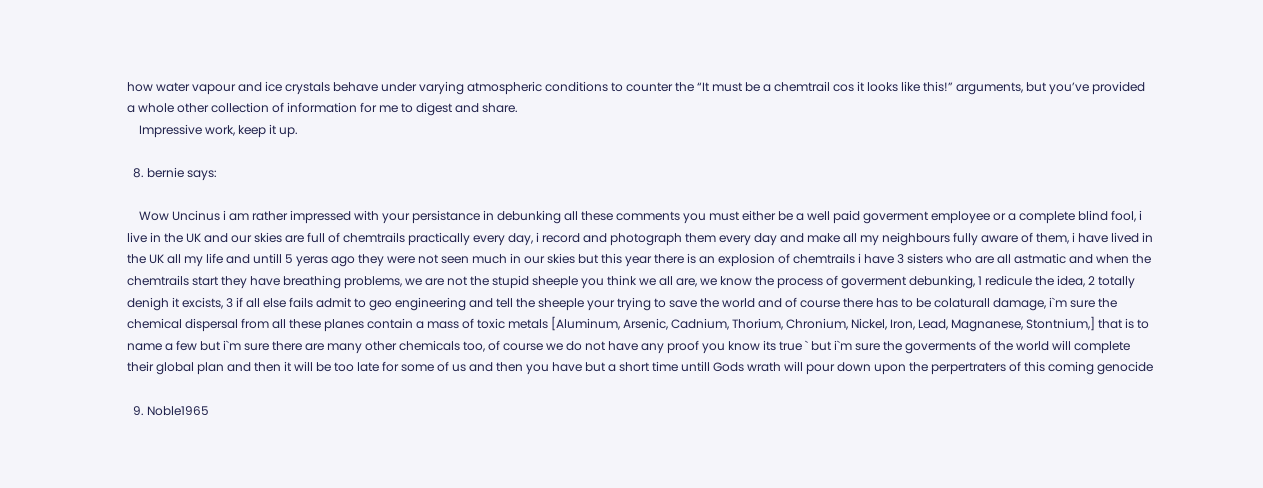how water vapour and ice crystals behave under varying atmospheric conditions to counter the “It must be a chemtrail cos it looks like this!” arguments, but you’ve provided a whole other collection of information for me to digest and share.
    Impressive work, keep it up.

  8. bernie says:

    Wow Uncinus i am rather impressed with your persistance in debunking all these comments you must either be a well paid goverment employee or a complete blind fool, i live in the UK and our skies are full of chemtrails practically every day, i record and photograph them every day and make all my neighbours fully aware of them, i have lived in the UK all my life and untill 5 yeras ago they were not seen much in our skies but this year there is an explosion of chemtrails i have 3 sisters who are all astmatic and when the chemtrails start they have breathing problems, we are not the stupid sheeple you think we all are, we know the process of goverment debunking, 1 redicule the idea, 2 totally denigh it excists, 3 if all else fails admit to geo engineering and tell the sheeple your trying to save the world and of course there has to be colaturall damage, i`m sure the chemical dispersal from all these planes contain a mass of toxic metals [Aluminum, Arsenic, Cadnium, Thorium, Chronium, Nickel, Iron, Lead, Magnanese, Stontnium,] that is to name a few but i`m sure there are many other chemicals too, of course we do not have any proof you know its true ` but i`m sure the goverments of the world will complete their global plan and then it will be too late for some of us and then you have but a short time untill Gods wrath will pour down upon the perpertraters of this coming genocide

  9. Noble1965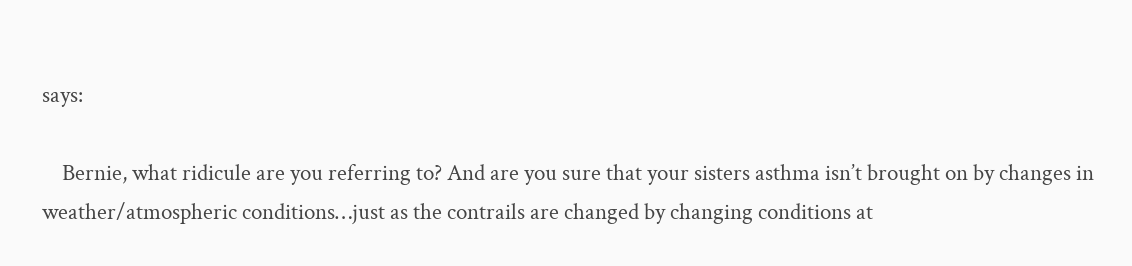says:

    Bernie, what ridicule are you referring to? And are you sure that your sisters asthma isn’t brought on by changes in weather/atmospheric conditions…just as the contrails are changed by changing conditions at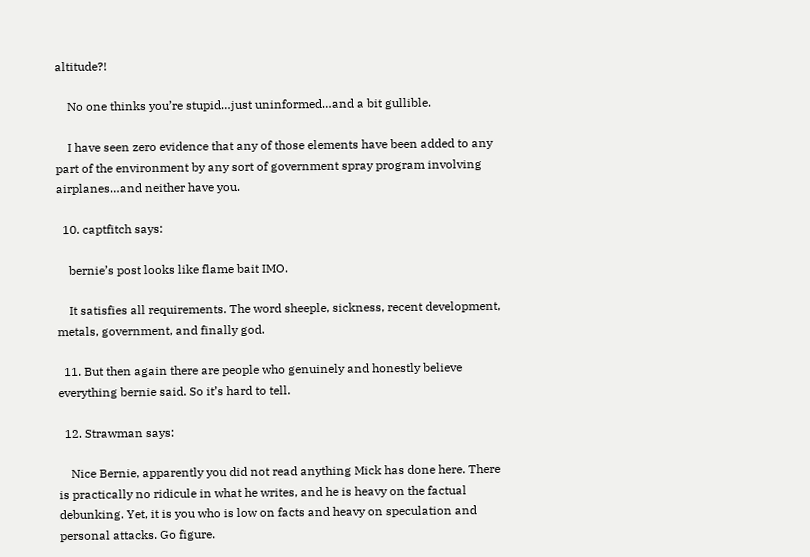altitude?!

    No one thinks you’re stupid…just uninformed…and a bit gullible.

    I have seen zero evidence that any of those elements have been added to any part of the environment by any sort of government spray program involving airplanes…and neither have you.

  10. captfitch says:

    bernie’s post looks like flame bait IMO.

    It satisfies all requirements. The word sheeple, sickness, recent development, metals, government, and finally god.

  11. But then again there are people who genuinely and honestly believe everything bernie said. So it’s hard to tell.

  12. Strawman says:

    Nice Bernie, apparently you did not read anything Mick has done here. There is practically no ridicule in what he writes, and he is heavy on the factual debunking. Yet, it is you who is low on facts and heavy on speculation and personal attacks. Go figure.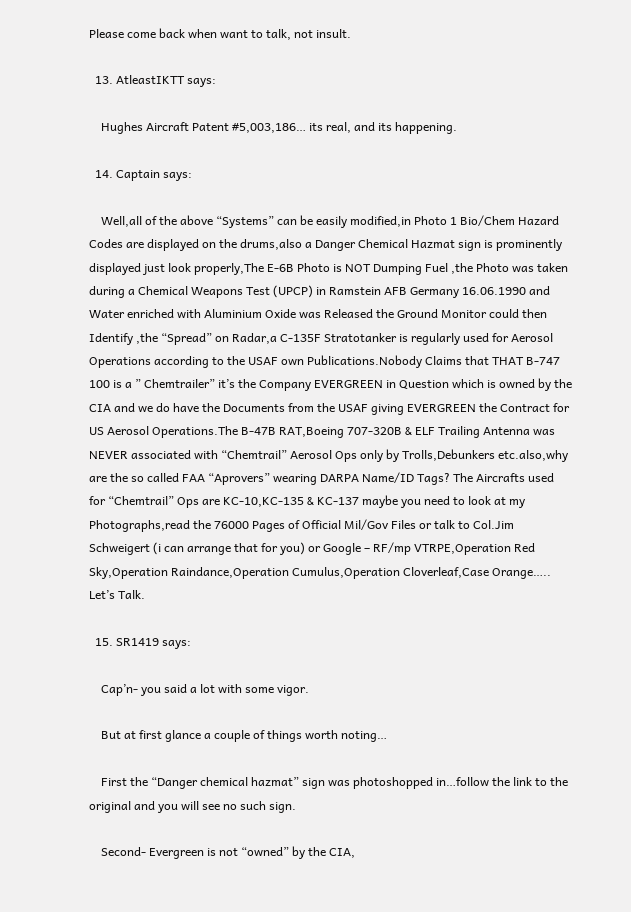Please come back when want to talk, not insult.

  13. AtleastIKTT says:

    Hughes Aircraft Patent #5,003,186… its real, and its happening.

  14. Captain says:

    Well,all of the above “Systems” can be easily modified,in Photo 1 Bio/Chem Hazard Codes are displayed on the drums,also a Danger Chemical Hazmat sign is prominently displayed just look properly,The E-6B Photo is NOT Dumping Fuel ,the Photo was taken during a Chemical Weapons Test (UPCP) in Ramstein AFB Germany 16.06.1990 and Water enriched with Aluminium Oxide was Released the Ground Monitor could then Identify ,the “Spread” on Radar,a C-135F Stratotanker is regularly used for Aerosol Operations according to the USAF own Publications.Nobody Claims that THAT B-747 100 is a ” Chemtrailer” it’s the Company EVERGREEN in Question which is owned by the CIA and we do have the Documents from the USAF giving EVERGREEN the Contract for US Aerosol Operations.The B-47B RAT,Boeing 707-320B & ELF Trailing Antenna was NEVER associated with “Chemtrail” Aerosol Ops only by Trolls,Debunkers etc.also,why are the so called FAA “Aprovers” wearing DARPA Name/ID Tags? The Aircrafts used for “Chemtrail” Ops are KC-10,KC-135 & KC-137 maybe you need to look at my Photographs,read the 76000 Pages of Official Mil/Gov Files or talk to Col.Jim Schweigert (i can arrange that for you) or Google – RF/mp VTRPE,Operation Red Sky,Operation Raindance,Operation Cumulus,Operation Cloverleaf,Case Orange….. Let’s Talk.

  15. SR1419 says:

    Cap’n- you said a lot with some vigor.

    But at first glance a couple of things worth noting…

    First the “Danger chemical hazmat” sign was photoshopped in…follow the link to the original and you will see no such sign.

    Second- Evergreen is not “owned” by the CIA,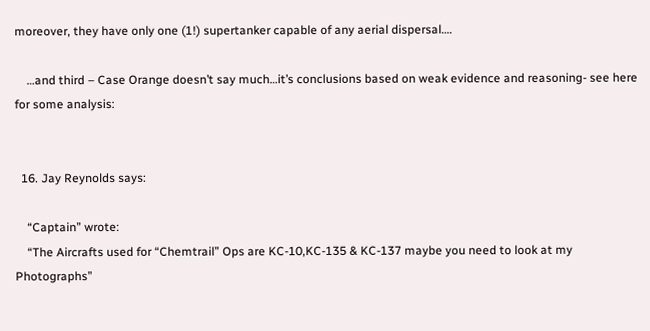moreover, they have only one (1!) supertanker capable of any aerial dispersal….

    …and third – Case Orange doesn’t say much…it’s conclusions based on weak evidence and reasoning- see here for some analysis:


  16. Jay Reynolds says:

    “Captain” wrote:
    “The Aircrafts used for “Chemtrail” Ops are KC-10,KC-135 & KC-137 maybe you need to look at my Photographs”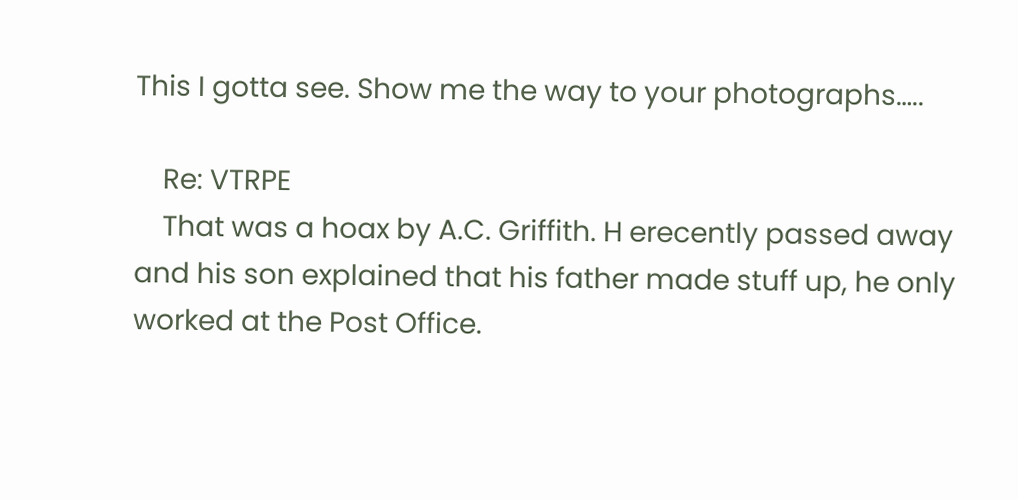This I gotta see. Show me the way to your photographs…..

    Re: VTRPE
    That was a hoax by A.C. Griffith. H erecently passed away and his son explained that his father made stuff up, he only worked at the Post Office.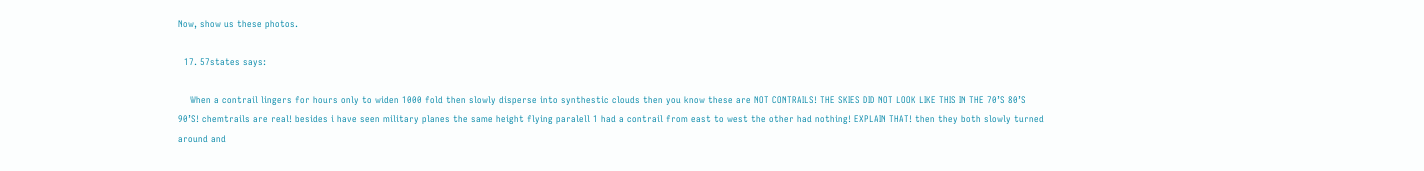Now, show us these photos.

  17. 57states says:

    When a contrail lingers for hours only to widen 1000 fold then slowly disperse into synthestic clouds then you know these are NOT CONTRAILS! THE SKIES DID NOT LOOK LIKE THIS IN THE 70’S 80’S 90’S! chemtrails are real! besides i have seen military planes the same height flying paralell 1 had a contrail from east to west the other had nothing! EXPLAIN THAT! then they both slowly turned around and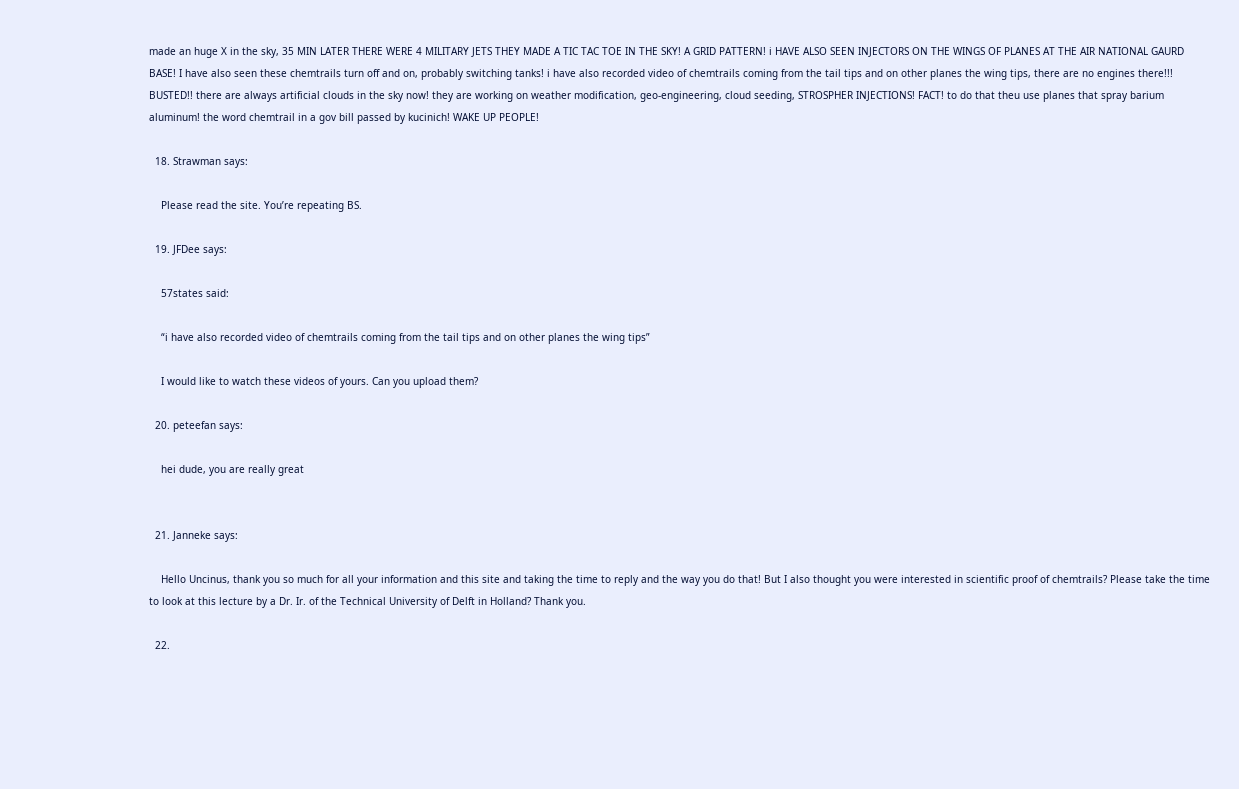made an huge X in the sky, 35 MIN LATER THERE WERE 4 MILITARY JETS THEY MADE A TIC TAC TOE IN THE SKY! A GRID PATTERN! i HAVE ALSO SEEN INJECTORS ON THE WINGS OF PLANES AT THE AIR NATIONAL GAURD BASE! I have also seen these chemtrails turn off and on, probably switching tanks! i have also recorded video of chemtrails coming from the tail tips and on other planes the wing tips, there are no engines there!!! BUSTED!! there are always artificial clouds in the sky now! they are working on weather modification, geo-engineering, cloud seeding, STROSPHER INJECTIONS! FACT! to do that theu use planes that spray barium aluminum! the word chemtrail in a gov bill passed by kucinich! WAKE UP PEOPLE!

  18. Strawman says:

    Please read the site. You’re repeating BS.

  19. JFDee says:

    57states said:

    “i have also recorded video of chemtrails coming from the tail tips and on other planes the wing tips”

    I would like to watch these videos of yours. Can you upload them?

  20. peteefan says:

    hei dude, you are really great


  21. Janneke says:

    Hello Uncinus, thank you so much for all your information and this site and taking the time to reply and the way you do that! But I also thought you were interested in scientific proof of chemtrails? Please take the time to look at this lecture by a Dr. Ir. of the Technical University of Delft in Holland? Thank you.

  22.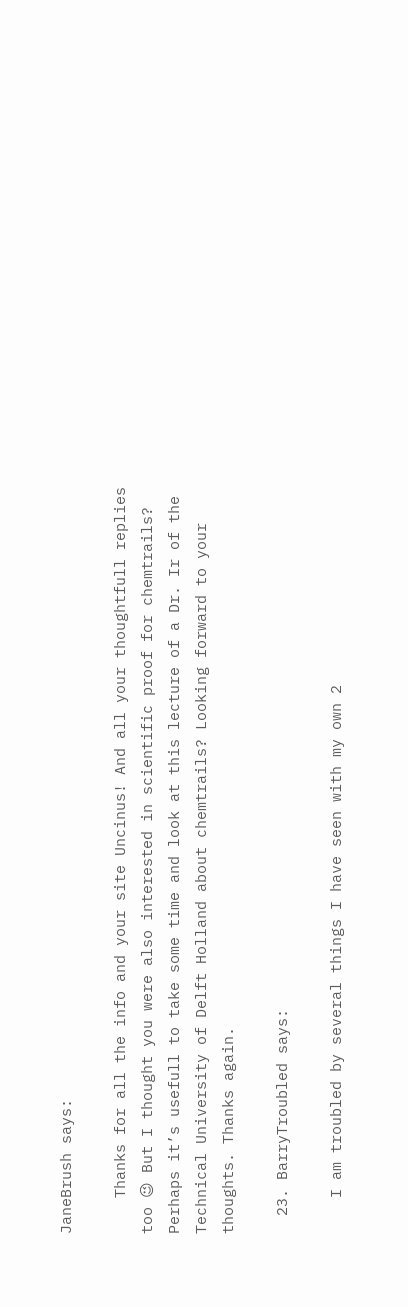JaneBrush says:

    Thanks for all the info and your site Uncinus! And all your thoughtfull replies too 😉 But I thought you were also interested in scientific proof for chemtrails? Perhaps it’s usefull to take some time and look at this lecture of a Dr. Ir of the Technical University of Delft Holland about chemtrails? Looking forward to your thoughts. Thanks again.

  23. BarryTroubled says:

    I am troubled by several things I have seen with my own 2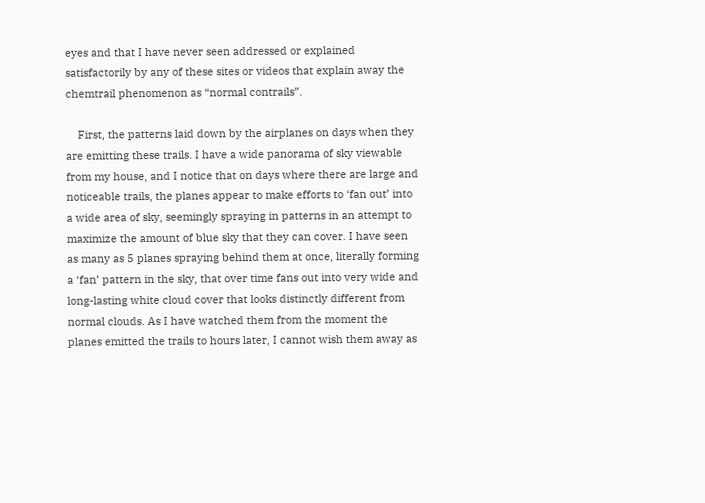eyes and that I have never seen addressed or explained satisfactorily by any of these sites or videos that explain away the chemtrail phenomenon as “normal contrails”.

    First, the patterns laid down by the airplanes on days when they are emitting these trails. I have a wide panorama of sky viewable from my house, and I notice that on days where there are large and noticeable trails, the planes appear to make efforts to ‘fan out’ into a wide area of sky, seemingly spraying in patterns in an attempt to maximize the amount of blue sky that they can cover. I have seen as many as 5 planes spraying behind them at once, literally forming a ‘fan’ pattern in the sky, that over time fans out into very wide and long-lasting white cloud cover that looks distinctly different from normal clouds. As I have watched them from the moment the planes emitted the trails to hours later, I cannot wish them away as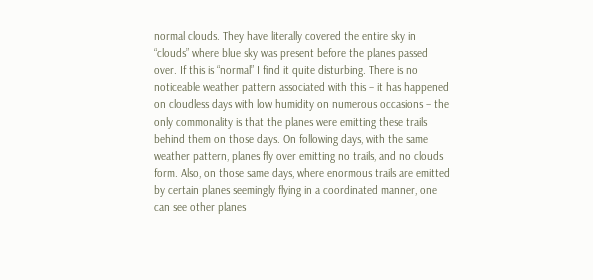normal clouds. They have literally covered the entire sky in “clouds” where blue sky was present before the planes passed over. If this is “normal” I find it quite disturbing. There is no noticeable weather pattern associated with this – it has happened on cloudless days with low humidity on numerous occasions – the only commonality is that the planes were emitting these trails behind them on those days. On following days, with the same weather pattern, planes fly over emitting no trails, and no clouds form. Also, on those same days, where enormous trails are emitted by certain planes seemingly flying in a coordinated manner, one can see other planes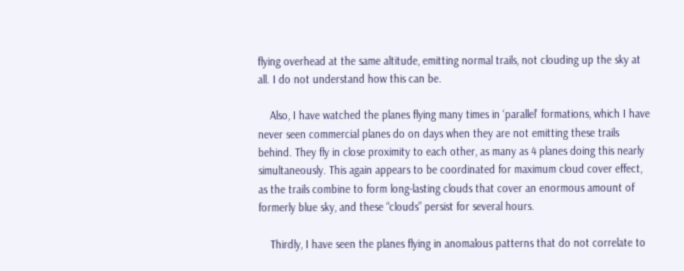flying overhead at the same altitude, emitting normal trails, not clouding up the sky at all. I do not understand how this can be.

    Also, I have watched the planes flying many times in ‘parallel’ formations, which I have never seen commercial planes do on days when they are not emitting these trails behind. They fly in close proximity to each other, as many as 4 planes doing this nearly simultaneously. This again appears to be coordinated for maximum cloud cover effect, as the trails combine to form long-lasting clouds that cover an enormous amount of formerly blue sky, and these “clouds” persist for several hours.

    Thirdly, I have seen the planes flying in anomalous patterns that do not correlate to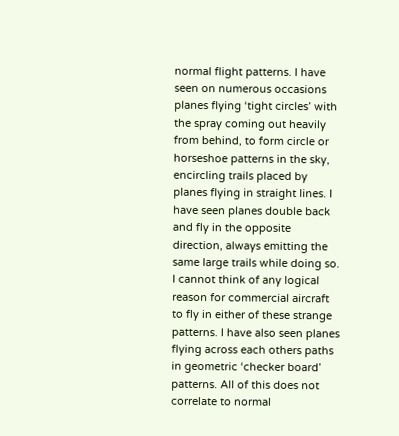normal flight patterns. I have seen on numerous occasions planes flying ‘tight circles’ with the spray coming out heavily from behind, to form circle or horseshoe patterns in the sky, encircling trails placed by planes flying in straight lines. I have seen planes double back and fly in the opposite direction, always emitting the same large trails while doing so. I cannot think of any logical reason for commercial aircraft to fly in either of these strange patterns. I have also seen planes flying across each others paths in geometric ‘checker board’ patterns. All of this does not correlate to normal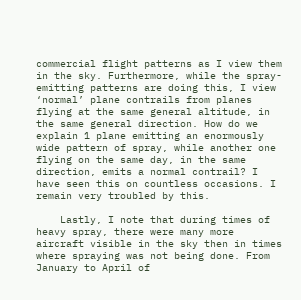commercial flight patterns as I view them in the sky. Furthermore, while the spray-emitting patterns are doing this, I view ‘normal’ plane contrails from planes flying at the same general altitude, in the same general direction. How do we explain 1 plane emitting an enormously wide pattern of spray, while another one flying on the same day, in the same direction, emits a normal contrail? I have seen this on countless occasions. I remain very troubled by this.

    Lastly, I note that during times of heavy spray, there were many more aircraft visible in the sky then in times where spraying was not being done. From January to April of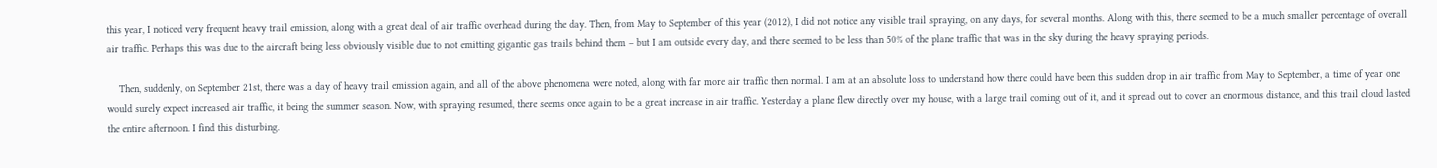this year, I noticed very frequent heavy trail emission, along with a great deal of air traffic overhead during the day. Then, from May to September of this year (2012), I did not notice any visible trail spraying, on any days, for several months. Along with this, there seemed to be a much smaller percentage of overall air traffic. Perhaps this was due to the aircraft being less obviously visible due to not emitting gigantic gas trails behind them – but I am outside every day, and there seemed to be less than 50% of the plane traffic that was in the sky during the heavy spraying periods.

    Then, suddenly, on September 21st, there was a day of heavy trail emission again, and all of the above phenomena were noted, along with far more air traffic then normal. I am at an absolute loss to understand how there could have been this sudden drop in air traffic from May to September, a time of year one would surely expect increased air traffic, it being the summer season. Now, with spraying resumed, there seems once again to be a great increase in air traffic. Yesterday a plane flew directly over my house, with a large trail coming out of it, and it spread out to cover an enormous distance, and this trail cloud lasted the entire afternoon. I find this disturbing.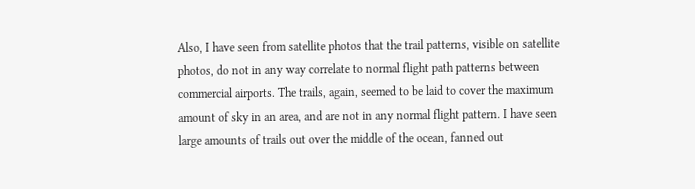Also, I have seen from satellite photos that the trail patterns, visible on satellite photos, do not in any way correlate to normal flight path patterns between commercial airports. The trails, again, seemed to be laid to cover the maximum amount of sky in an area, and are not in any normal flight pattern. I have seen large amounts of trails out over the middle of the ocean, fanned out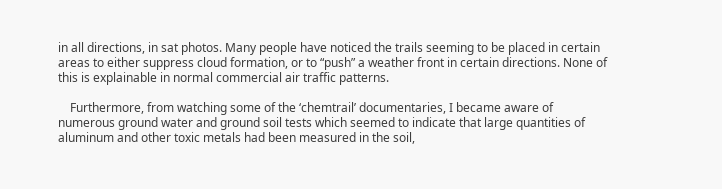in all directions, in sat photos. Many people have noticed the trails seeming to be placed in certain areas to either suppress cloud formation, or to “push” a weather front in certain directions. None of this is explainable in normal commercial air traffic patterns.

    Furthermore, from watching some of the ‘chemtrail’ documentaries, I became aware of numerous ground water and ground soil tests which seemed to indicate that large quantities of aluminum and other toxic metals had been measured in the soil,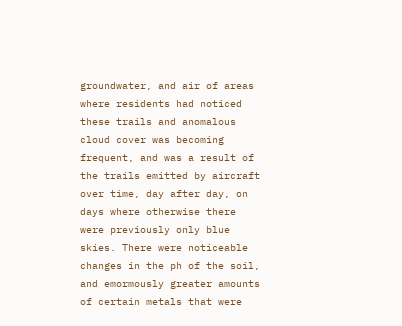groundwater, and air of areas where residents had noticed these trails and anomalous cloud cover was becoming frequent, and was a result of the trails emitted by aircraft over time, day after day, on days where otherwise there were previously only blue skies. There were noticeable changes in the ph of the soil, and emormously greater amounts of certain metals that were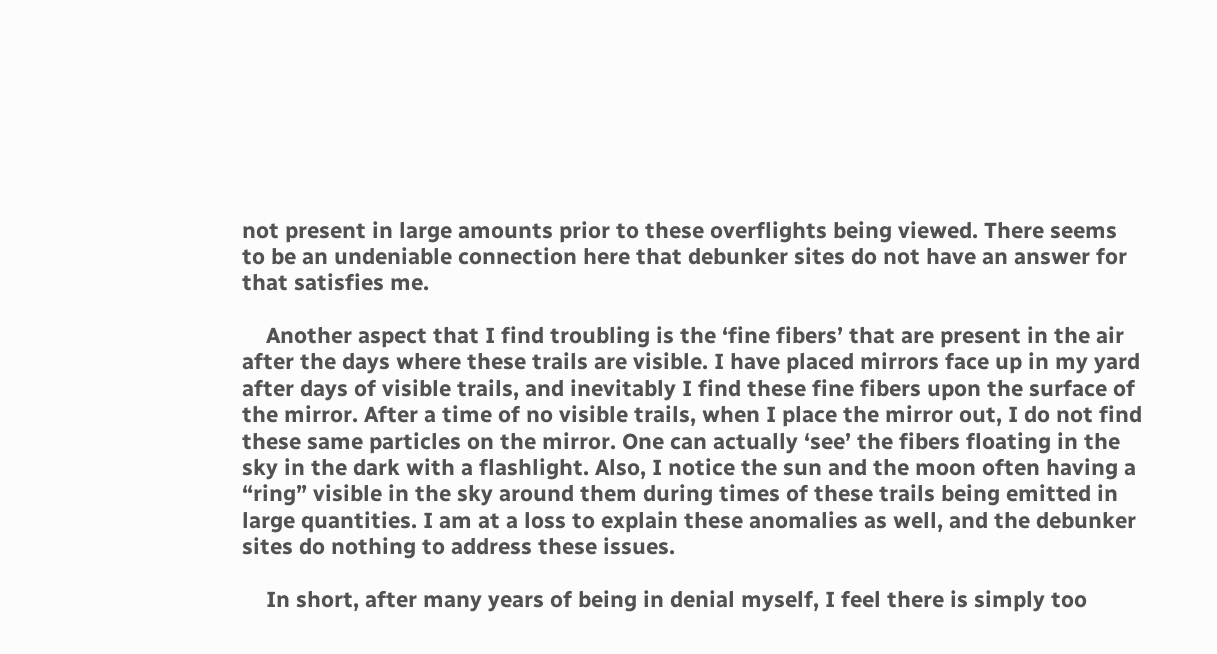not present in large amounts prior to these overflights being viewed. There seems to be an undeniable connection here that debunker sites do not have an answer for that satisfies me.

    Another aspect that I find troubling is the ‘fine fibers’ that are present in the air after the days where these trails are visible. I have placed mirrors face up in my yard after days of visible trails, and inevitably I find these fine fibers upon the surface of the mirror. After a time of no visible trails, when I place the mirror out, I do not find these same particles on the mirror. One can actually ‘see’ the fibers floating in the sky in the dark with a flashlight. Also, I notice the sun and the moon often having a “ring” visible in the sky around them during times of these trails being emitted in large quantities. I am at a loss to explain these anomalies as well, and the debunker sites do nothing to address these issues.

    In short, after many years of being in denial myself, I feel there is simply too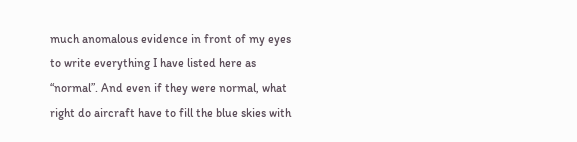much anomalous evidence in front of my eyes to write everything I have listed here as “normal”. And even if they were normal, what right do aircraft have to fill the blue skies with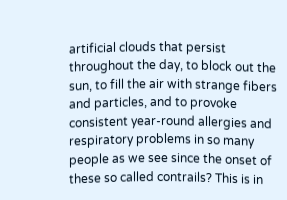artificial clouds that persist throughout the day, to block out the sun, to fill the air with strange fibers and particles, and to provoke consistent year-round allergies and respiratory problems in so many people as we see since the onset of these so called contrails? This is in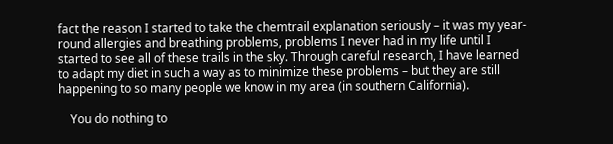fact the reason I started to take the chemtrail explanation seriously – it was my year-round allergies and breathing problems, problems I never had in my life until I started to see all of these trails in the sky. Through careful research, I have learned to adapt my diet in such a way as to minimize these problems – but they are still happening to so many people we know in my area (in southern California).

    You do nothing to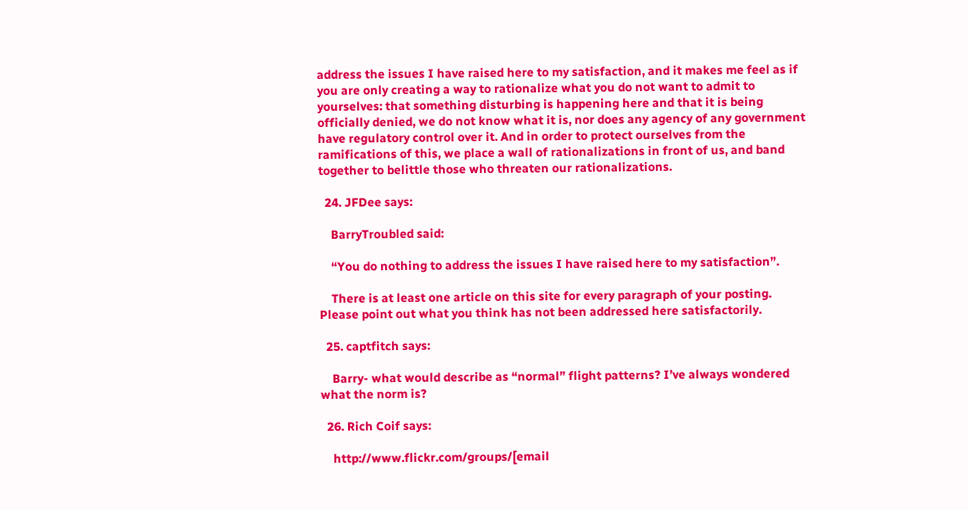address the issues I have raised here to my satisfaction, and it makes me feel as if you are only creating a way to rationalize what you do not want to admit to yourselves: that something disturbing is happening here and that it is being officially denied, we do not know what it is, nor does any agency of any government have regulatory control over it. And in order to protect ourselves from the ramifications of this, we place a wall of rationalizations in front of us, and band together to belittle those who threaten our rationalizations.

  24. JFDee says:

    BarryTroubled said:

    “You do nothing to address the issues I have raised here to my satisfaction”.

    There is at least one article on this site for every paragraph of your posting. Please point out what you think has not been addressed here satisfactorily.

  25. captfitch says:

    Barry- what would describe as “normal” flight patterns? I’ve always wondered what the norm is?

  26. Rich Coif says:

    http://www.flickr.com/groups/[email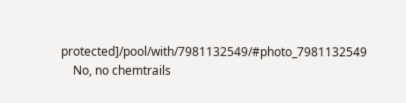protected]/pool/with/7981132549/#photo_7981132549
    No, no chemtrails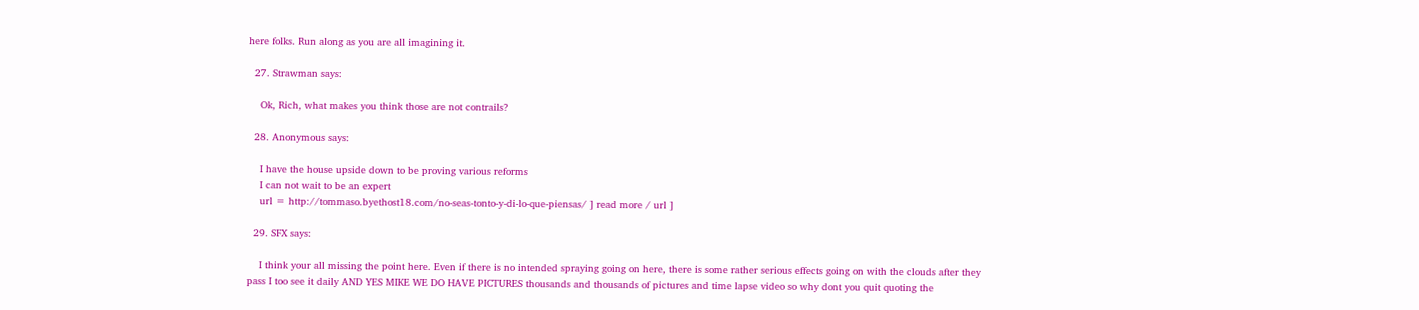here folks. Run along as you are all imagining it.

  27. Strawman says:

    Ok, Rich, what makes you think those are not contrails?

  28. Anonymous says:

    I have the house upside down to be proving various reforms
    I can not wait to be an expert
    url = http://tommaso.byethost18.com/no-seas-tonto-y-di-lo-que-piensas/ ] read more / url ]

  29. SFX says:

    I think your all missing the point here. Even if there is no intended spraying going on here, there is some rather serious effects going on with the clouds after they pass I too see it daily AND YES MIKE WE DO HAVE PICTURES thousands and thousands of pictures and time lapse video so why dont you quit quoting the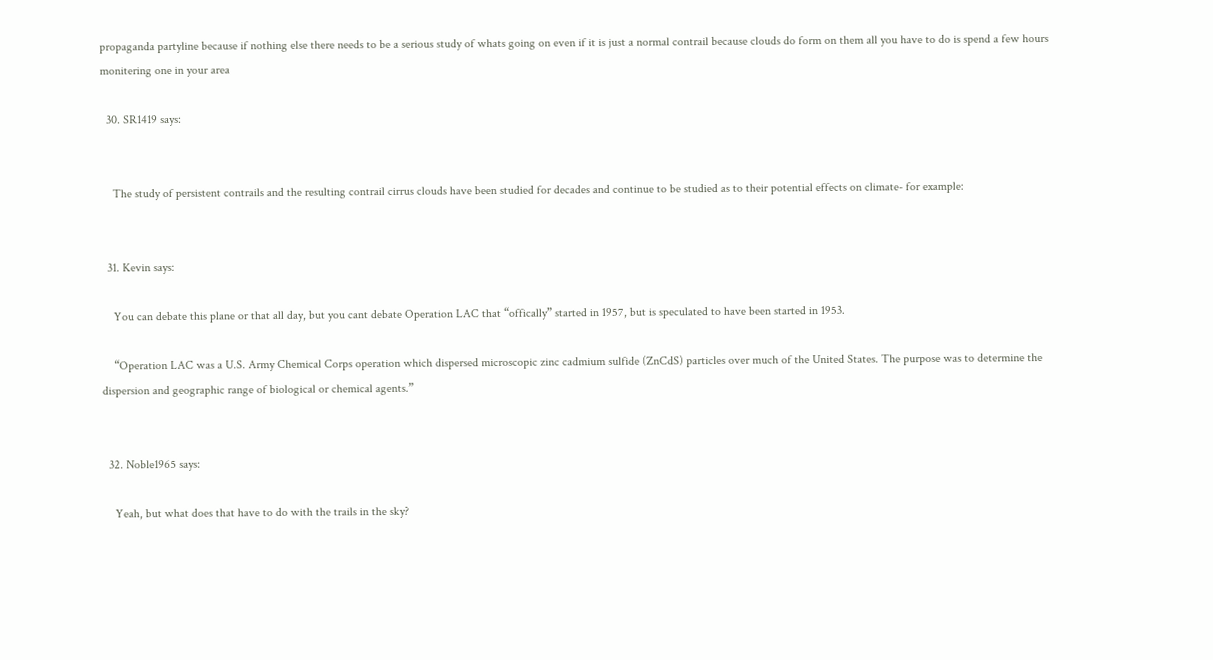propaganda partyline because if nothing else there needs to be a serious study of whats going on even if it is just a normal contrail because clouds do form on them all you have to do is spend a few hours monitering one in your area

  30. SR1419 says:


    The study of persistent contrails and the resulting contrail cirrus clouds have been studied for decades and continue to be studied as to their potential effects on climate- for example:


  31. Kevin says:

    You can debate this plane or that all day, but you cant debate Operation LAC that “offically” started in 1957, but is speculated to have been started in 1953.

    “Operation LAC was a U.S. Army Chemical Corps operation which dispersed microscopic zinc cadmium sulfide (ZnCdS) particles over much of the United States. The purpose was to determine the dispersion and geographic range of biological or chemical agents.”


  32. Noble1965 says:

    Yeah, but what does that have to do with the trails in the sky?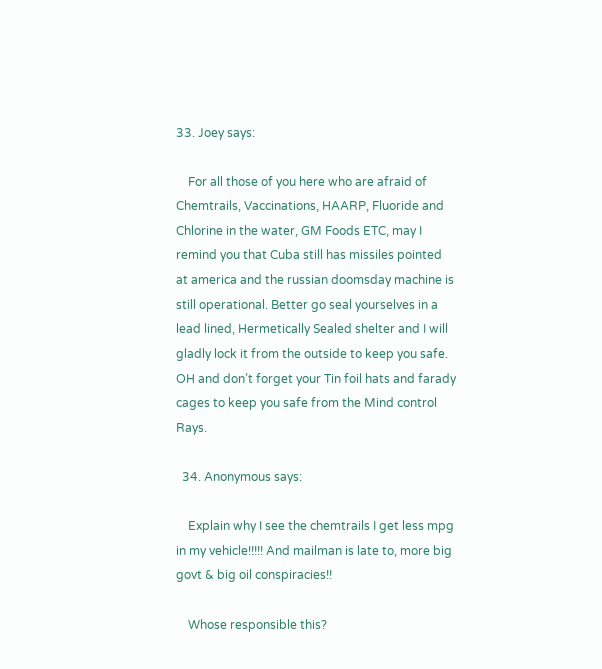33. Joey says:

    For all those of you here who are afraid of Chemtrails, Vaccinations, HAARP, Fluoride and Chlorine in the water, GM Foods ETC, may I remind you that Cuba still has missiles pointed at america and the russian doomsday machine is still operational. Better go seal yourselves in a lead lined, Hermetically Sealed shelter and I will gladly lock it from the outside to keep you safe. OH and don’t forget your Tin foil hats and farady cages to keep you safe from the Mind control Rays.

  34. Anonymous says:

    Explain why I see the chemtrails I get less mpg in my vehicle!!!!! And mailman is late to, more big govt & big oil conspiracies!!

    Whose responsible this?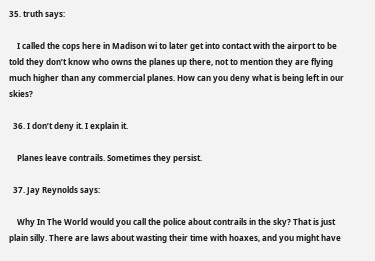35. truth says:

    I called the cops here in Madison wi to later get into contact with the airport to be told they don’t know who owns the planes up there, not to mention they are flying much higher than any commercial planes. How can you deny what is being left in our skies?

  36. I don’t deny it. I explain it.

    Planes leave contrails. Sometimes they persist.

  37. Jay Reynolds says:

    Why In The World would you call the police about contrails in the sky? That is just plain silly. There are laws about wasting their time with hoaxes, and you might have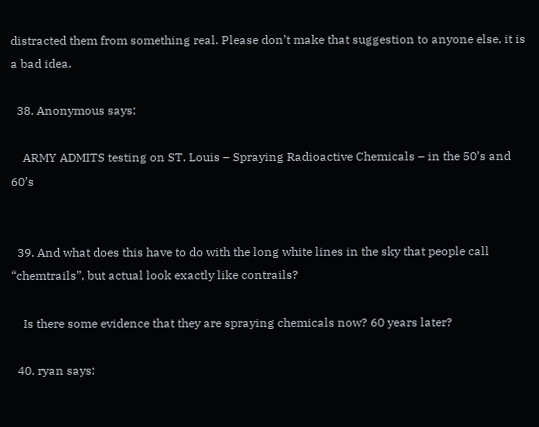distracted them from something real. Please don’t make that suggestion to anyone else, it is a bad idea.

  38. Anonymous says:

    ARMY ADMITS testing on ST. Louis – Spraying Radioactive Chemicals – in the 50’s and 60’s


  39. And what does this have to do with the long white lines in the sky that people call “chemtrails”, but actual look exactly like contrails?

    Is there some evidence that they are spraying chemicals now? 60 years later?

  40. ryan says: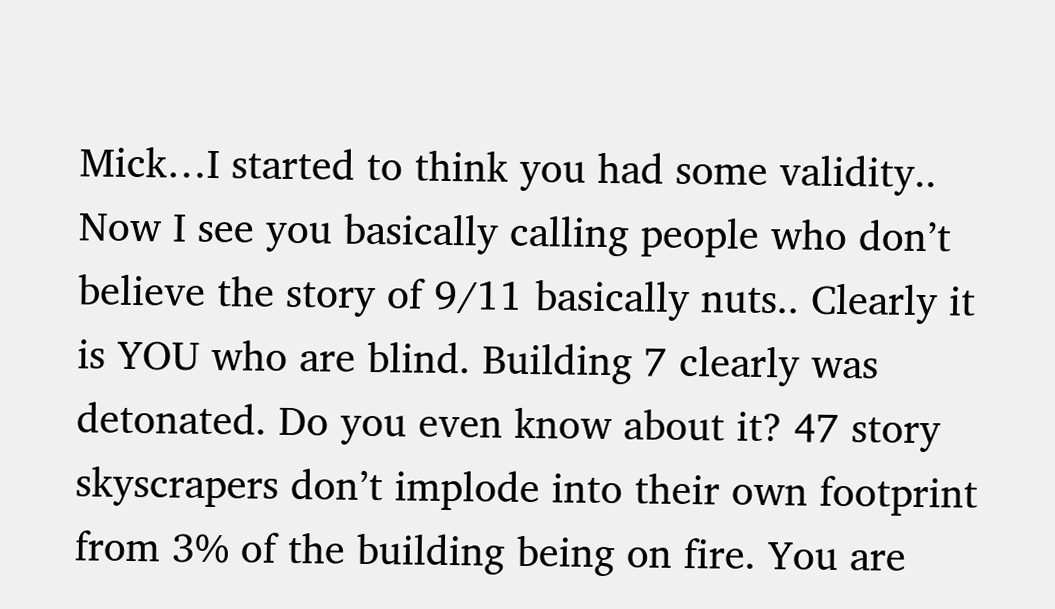Mick…I started to think you had some validity.. Now I see you basically calling people who don’t believe the story of 9/11 basically nuts.. Clearly it is YOU who are blind. Building 7 clearly was detonated. Do you even know about it? 47 story skyscrapers don’t implode into their own footprint from 3% of the building being on fire. You are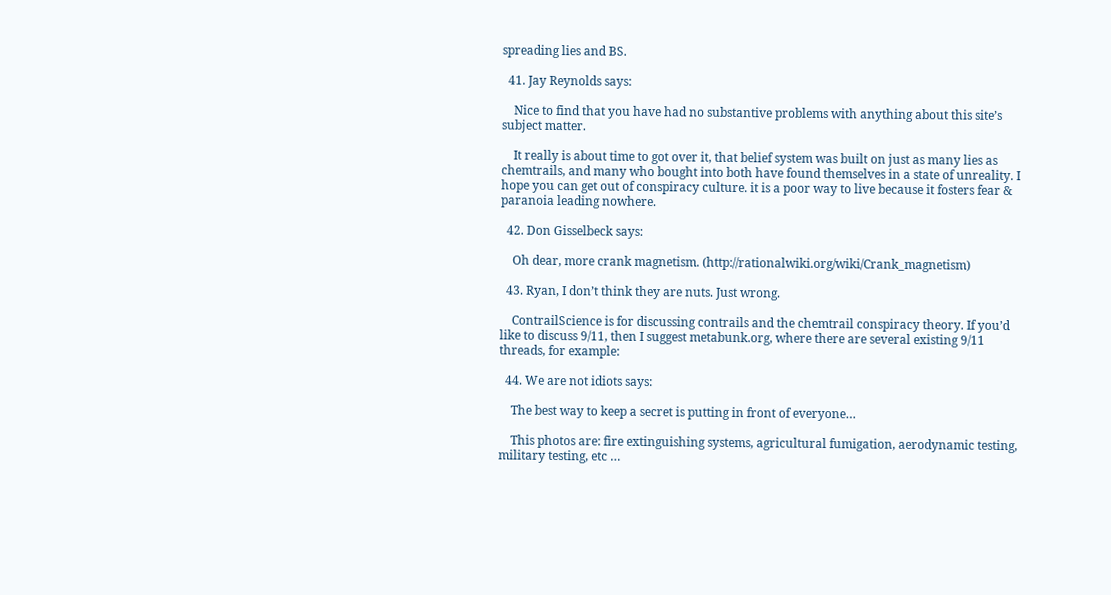spreading lies and BS.

  41. Jay Reynolds says:

    Nice to find that you have had no substantive problems with anything about this site’s subject matter.

    It really is about time to got over it, that belief system was built on just as many lies as chemtrails, and many who bought into both have found themselves in a state of unreality. I hope you can get out of conspiracy culture. it is a poor way to live because it fosters fear & paranoia leading nowhere.

  42. Don Gisselbeck says:

    Oh dear, more crank magnetism. (http://rationalwiki.org/wiki/Crank_magnetism)

  43. Ryan, I don’t think they are nuts. Just wrong.

    ContrailScience is for discussing contrails and the chemtrail conspiracy theory. If you’d like to discuss 9/11, then I suggest metabunk.org, where there are several existing 9/11 threads, for example:

  44. We are not idiots says:

    The best way to keep a secret is putting in front of everyone…

    This photos are: fire extinguishing systems, agricultural fumigation, aerodynamic testing, military testing, etc …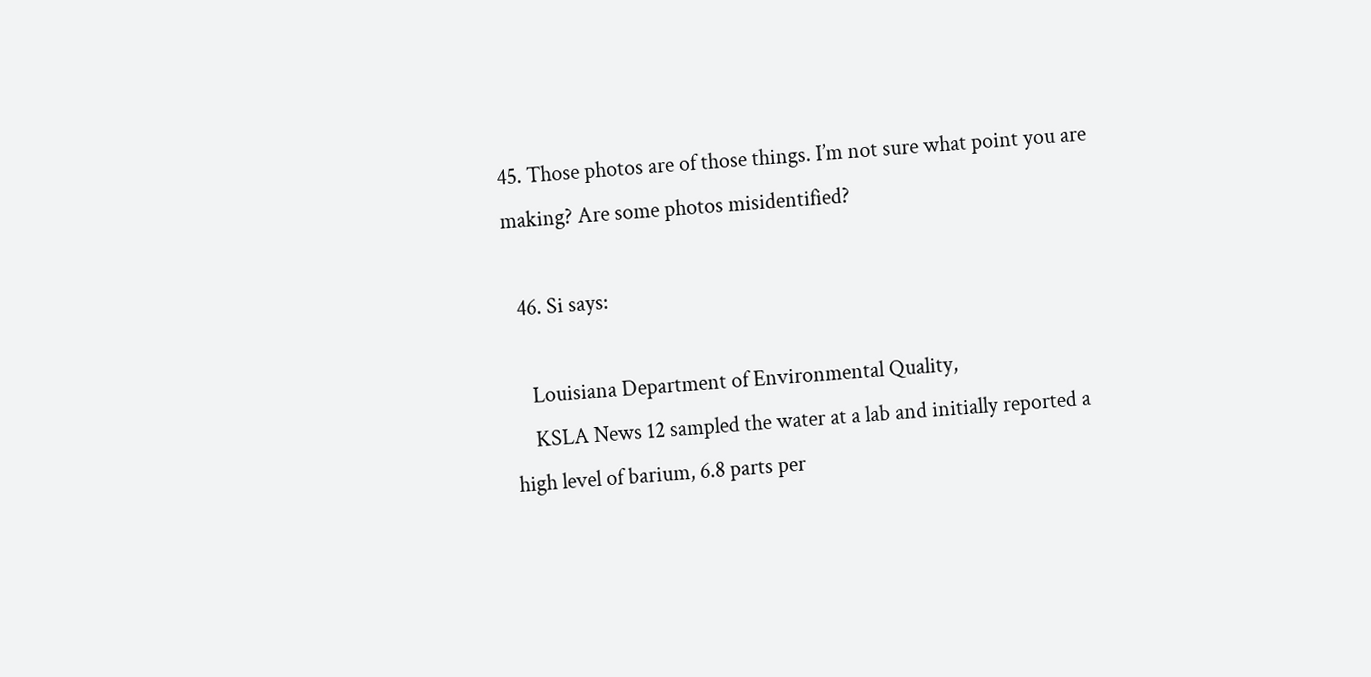45. Those photos are of those things. I’m not sure what point you are making? Are some photos misidentified?

  46. Si says:

    Louisiana Department of Environmental Quality,
    KSLA News 12 sampled the water at a lab and initially reported a high level of barium, 6.8 parts per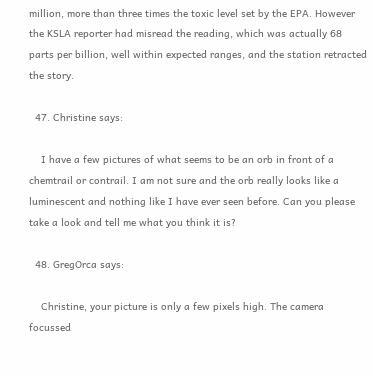million, more than three times the toxic level set by the EPA. However the KSLA reporter had misread the reading, which was actually 68 parts per billion, well within expected ranges, and the station retracted the story.

  47. Christine says:

    I have a few pictures of what seems to be an orb in front of a chemtrail or contrail. I am not sure and the orb really looks like a luminescent and nothing like I have ever seen before. Can you please take a look and tell me what you think it is?

  48. GregOrca says:

    Christine, your picture is only a few pixels high. The camera focussed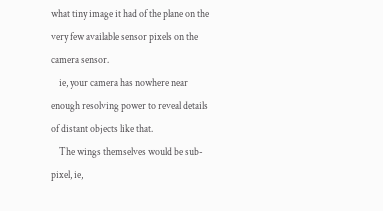what tiny image it had of the plane on the very few available sensor pixels on the camera sensor.
    ie, your camera has nowhere near enough resolving power to reveal details of distant objects like that.
    The wings themselves would be sub-pixel, ie,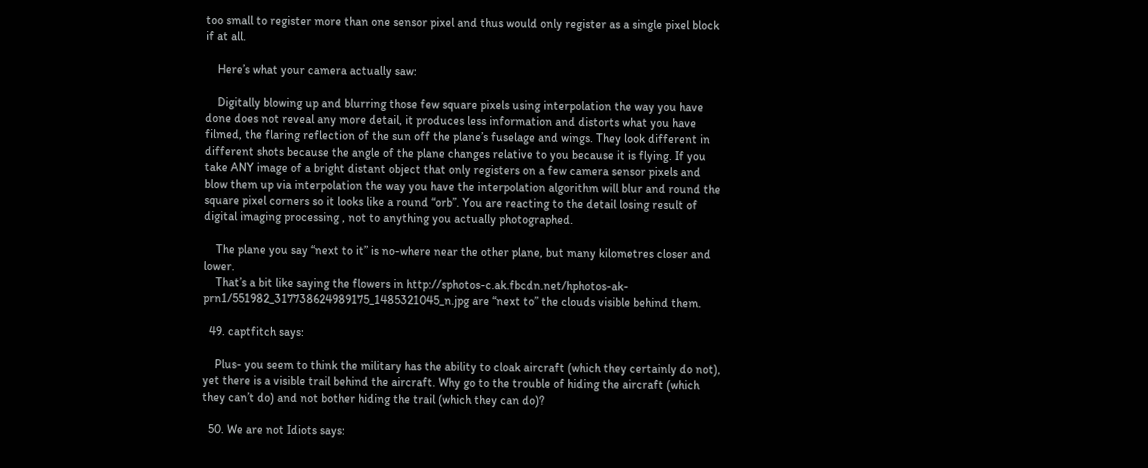too small to register more than one sensor pixel and thus would only register as a single pixel block if at all.

    Here’s what your camera actually saw:

    Digitally blowing up and blurring those few square pixels using interpolation the way you have done does not reveal any more detail, it produces less information and distorts what you have filmed, the flaring reflection of the sun off the plane’s fuselage and wings. They look different in different shots because the angle of the plane changes relative to you because it is flying. If you take ANY image of a bright distant object that only registers on a few camera sensor pixels and blow them up via interpolation the way you have the interpolation algorithm will blur and round the square pixel corners so it looks like a round “orb”. You are reacting to the detail losing result of digital imaging processing , not to anything you actually photographed.

    The plane you say “next to it” is no-where near the other plane, but many kilometres closer and lower.
    That’s a bit like saying the flowers in http://sphotos-c.ak.fbcdn.net/hphotos-ak-prn1/551982_317738624989175_1485321045_n.jpg are “next to” the clouds visible behind them.

  49. captfitch says:

    Plus- you seem to think the military has the ability to cloak aircraft (which they certainly do not), yet there is a visible trail behind the aircraft. Why go to the trouble of hiding the aircraft (which they can’t do) and not bother hiding the trail (which they can do)?

  50. We are not Idiots says: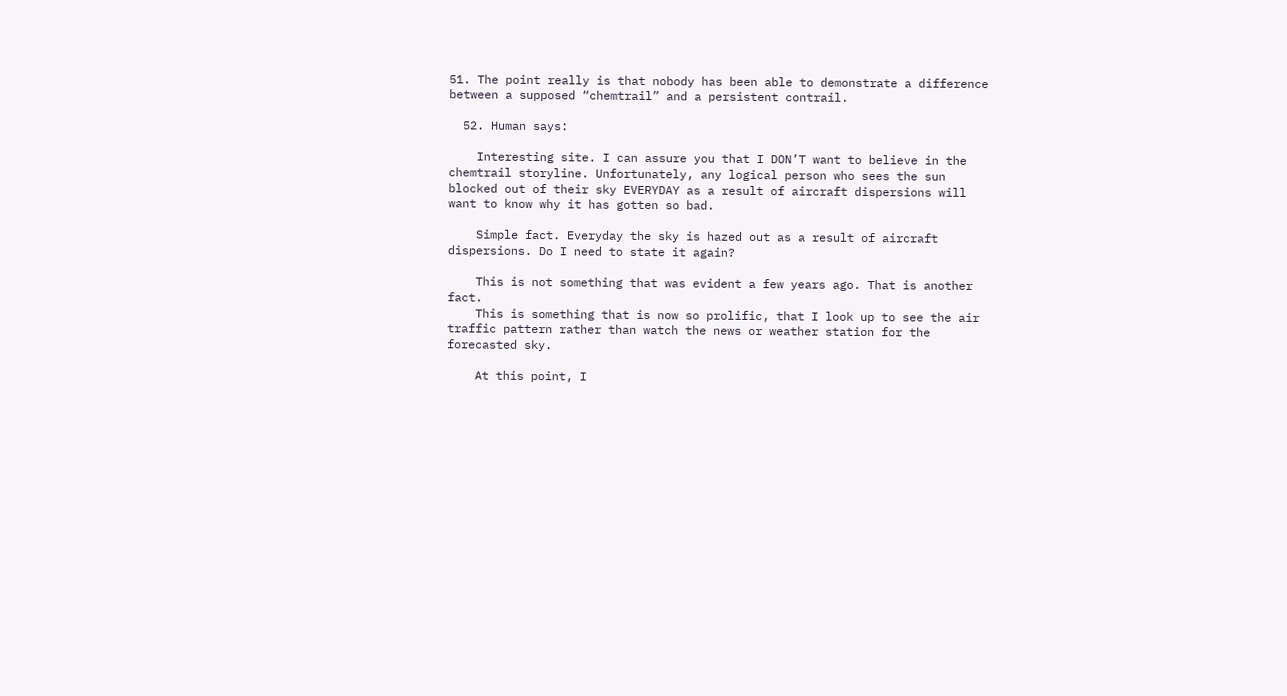51. The point really is that nobody has been able to demonstrate a difference between a supposed “chemtrail” and a persistent contrail.

  52. Human says:

    Interesting site. I can assure you that I DON’T want to believe in the chemtrail storyline. Unfortunately, any logical person who sees the sun blocked out of their sky EVERYDAY as a result of aircraft dispersions will want to know why it has gotten so bad.

    Simple fact. Everyday the sky is hazed out as a result of aircraft dispersions. Do I need to state it again?

    This is not something that was evident a few years ago. That is another fact.
    This is something that is now so prolific, that I look up to see the air traffic pattern rather than watch the news or weather station for the forecasted sky.

    At this point, I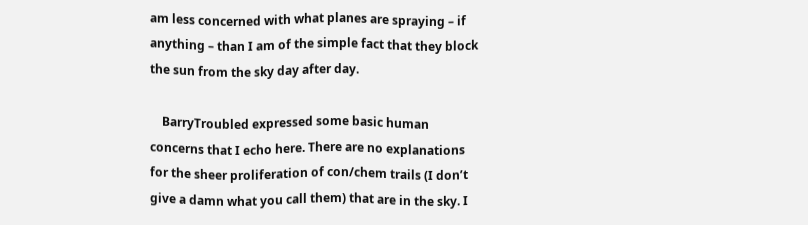am less concerned with what planes are spraying – if anything – than I am of the simple fact that they block the sun from the sky day after day.

    BarryTroubled expressed some basic human concerns that I echo here. There are no explanations for the sheer proliferation of con/chem trails (I don’t give a damn what you call them) that are in the sky. I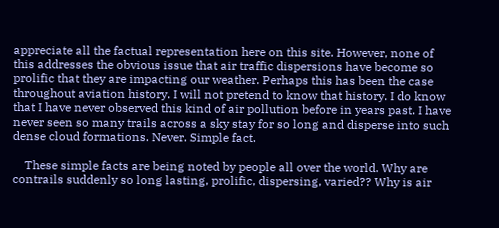appreciate all the factual representation here on this site. However, none of this addresses the obvious issue that air traffic dispersions have become so prolific that they are impacting our weather. Perhaps this has been the case throughout aviation history. I will not pretend to know that history. I do know that I have never observed this kind of air pollution before in years past. I have never seen so many trails across a sky stay for so long and disperse into such dense cloud formations. Never. Simple fact.

    These simple facts are being noted by people all over the world. Why are contrails suddenly so long lasting, prolific, dispersing, varied?? Why is air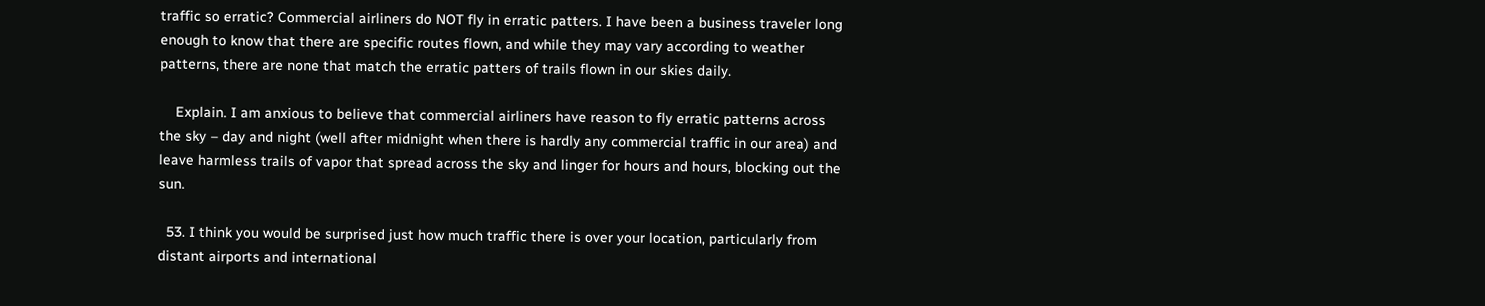traffic so erratic? Commercial airliners do NOT fly in erratic patters. I have been a business traveler long enough to know that there are specific routes flown, and while they may vary according to weather patterns, there are none that match the erratic patters of trails flown in our skies daily.

    Explain. I am anxious to believe that commercial airliners have reason to fly erratic patterns across the sky – day and night (well after midnight when there is hardly any commercial traffic in our area) and leave harmless trails of vapor that spread across the sky and linger for hours and hours, blocking out the sun.

  53. I think you would be surprised just how much traffic there is over your location, particularly from distant airports and international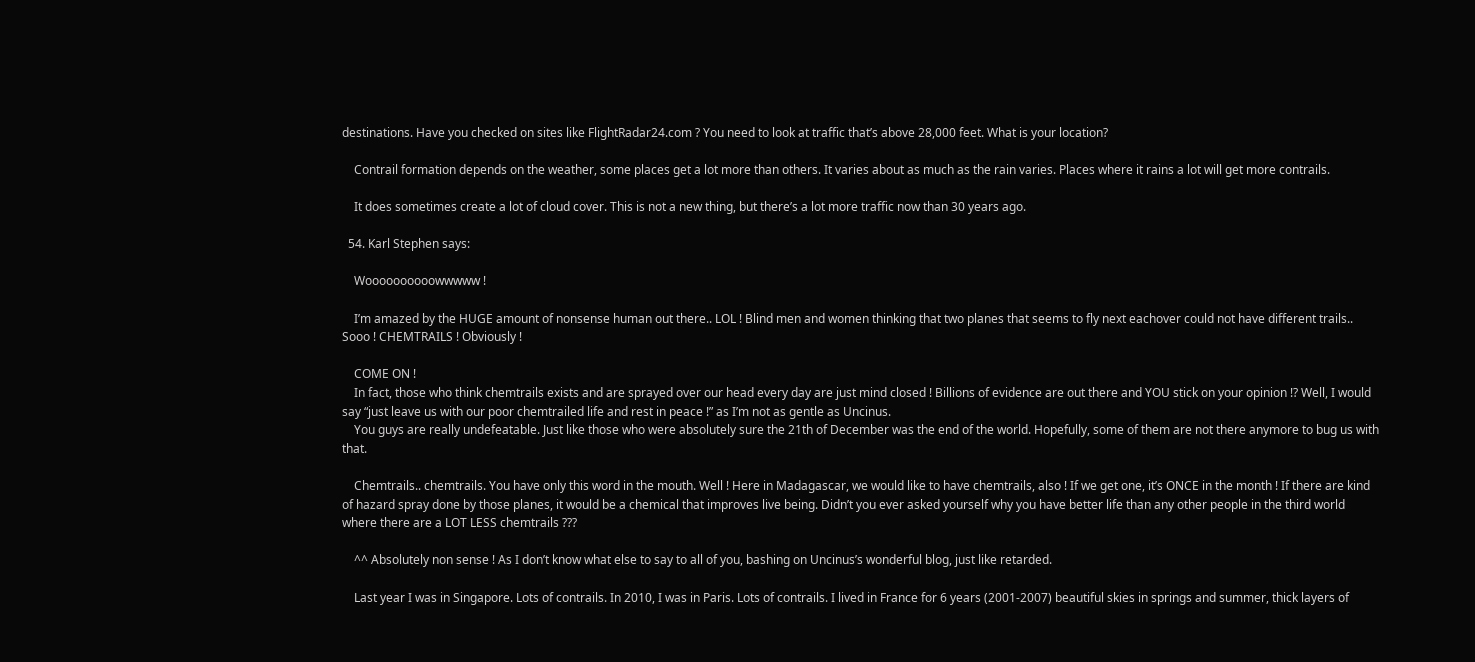destinations. Have you checked on sites like FlightRadar24.com ? You need to look at traffic that’s above 28,000 feet. What is your location?

    Contrail formation depends on the weather, some places get a lot more than others. It varies about as much as the rain varies. Places where it rains a lot will get more contrails.

    It does sometimes create a lot of cloud cover. This is not a new thing, but there’s a lot more traffic now than 30 years ago.

  54. Karl Stephen says:

    Woooooooooowwwww !

    I’m amazed by the HUGE amount of nonsense human out there.. LOL ! Blind men and women thinking that two planes that seems to fly next eachover could not have different trails.. Sooo ! CHEMTRAILS ! Obviously !

    COME ON !
    In fact, those who think chemtrails exists and are sprayed over our head every day are just mind closed ! Billions of evidence are out there and YOU stick on your opinion !? Well, I would say “just leave us with our poor chemtrailed life and rest in peace !” as I’m not as gentle as Uncinus.
    You guys are really undefeatable. Just like those who were absolutely sure the 21th of December was the end of the world. Hopefully, some of them are not there anymore to bug us with that.

    Chemtrails.. chemtrails. You have only this word in the mouth. Well ! Here in Madagascar, we would like to have chemtrails, also ! If we get one, it’s ONCE in the month ! If there are kind of hazard spray done by those planes, it would be a chemical that improves live being. Didn’t you ever asked yourself why you have better life than any other people in the third world where there are a LOT LESS chemtrails ???

    ^^ Absolutely non sense ! As I don’t know what else to say to all of you, bashing on Uncinus’s wonderful blog, just like retarded.

    Last year I was in Singapore. Lots of contrails. In 2010, I was in Paris. Lots of contrails. I lived in France for 6 years (2001-2007) beautiful skies in springs and summer, thick layers of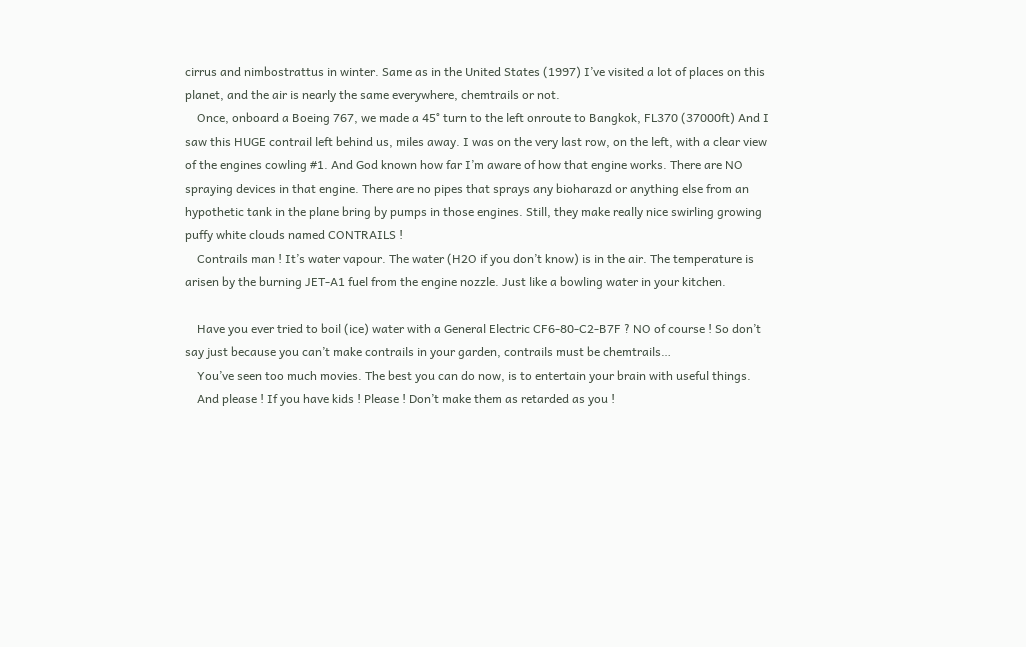cirrus and nimbostrattus in winter. Same as in the United States (1997) I’ve visited a lot of places on this planet, and the air is nearly the same everywhere, chemtrails or not.
    Once, onboard a Boeing 767, we made a 45° turn to the left onroute to Bangkok, FL370 (37000ft) And I saw this HUGE contrail left behind us, miles away. I was on the very last row, on the left, with a clear view of the engines cowling #1. And God known how far I’m aware of how that engine works. There are NO spraying devices in that engine. There are no pipes that sprays any bioharazd or anything else from an hypothetic tank in the plane bring by pumps in those engines. Still, they make really nice swirling growing puffy white clouds named CONTRAILS !
    Contrails man ! It’s water vapour. The water (H2O if you don’t know) is in the air. The temperature is arisen by the burning JET-A1 fuel from the engine nozzle. Just like a bowling water in your kitchen.

    Have you ever tried to boil (ice) water with a General Electric CF6-80-C2-B7F ? NO of course ! So don’t say just because you can’t make contrails in your garden, contrails must be chemtrails…
    You’ve seen too much movies. The best you can do now, is to entertain your brain with useful things.
    And please ! If you have kids ! Please ! Don’t make them as retarded as you !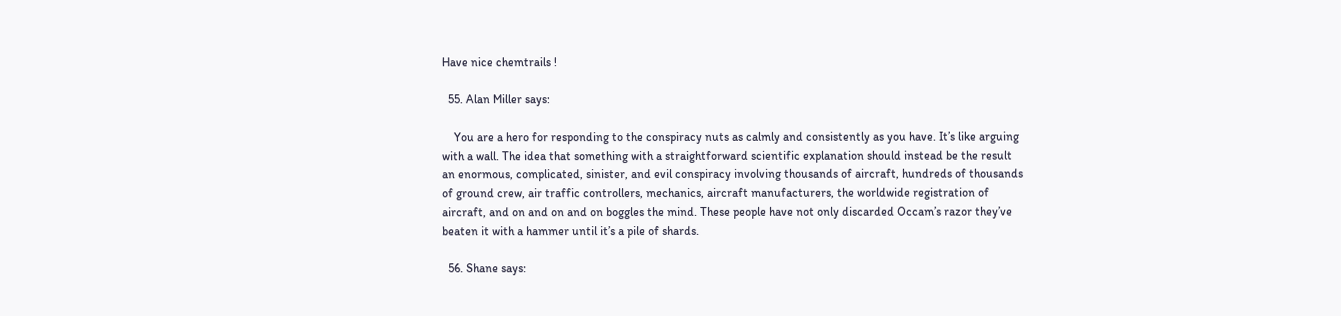Have nice chemtrails !

  55. Alan Miller says:

    You are a hero for responding to the conspiracy nuts as calmly and consistently as you have. It’s like arguing with a wall. The idea that something with a straightforward scientific explanation should instead be the result an enormous, complicated, sinister, and evil conspiracy involving thousands of aircraft, hundreds of thousands of ground crew, air traffic controllers, mechanics, aircraft manufacturers, the worldwide registration of aircraft, and on and on and on boggles the mind. These people have not only discarded Occam’s razor they’ve beaten it with a hammer until it’s a pile of shards.

  56. Shane says: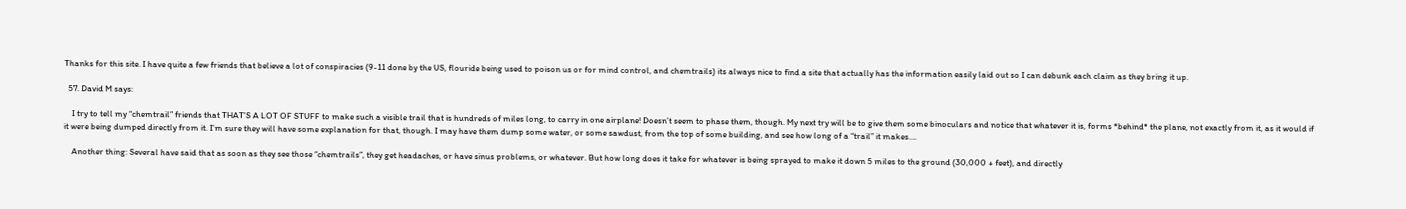Thanks for this site. I have quite a few friends that believe a lot of conspiracies (9-11 done by the US, flouride being used to poison us or for mind control, and chemtrails) its always nice to find a site that actually has the information easily laid out so I can debunk each claim as they bring it up.

  57. David M says:

    I try to tell my “chemtrail” friends that THAT’S A LOT OF STUFF to make such a visible trail that is hundreds of miles long, to carry in one airplane! Doesn’t seem to phase them, though. My next try will be to give them some binoculars and notice that whatever it is, forms *behind* the plane, not exactly from it, as it would if it were being dumped directly from it. I’m sure they will have some explanation for that, though. I may have them dump some water, or some sawdust, from the top of some building, and see how long of a “trail” it makes….

    Another thing: Several have said that as soon as they see those “chemtrails”, they get headaches, or have sinus problems, or whatever. But how long does it take for whatever is being sprayed to make it down 5 miles to the ground (30,000 + feet), and directly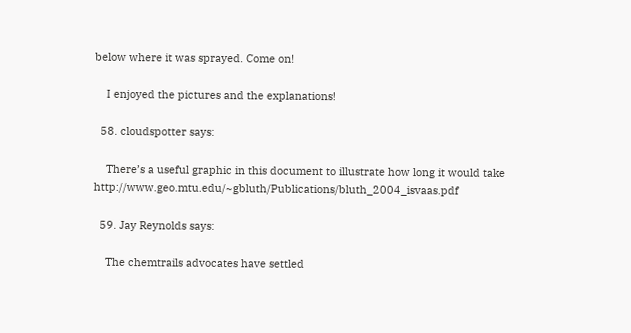below where it was sprayed. Come on!

    I enjoyed the pictures and the explanations!

  58. cloudspotter says:

    There’s a useful graphic in this document to illustrate how long it would take http://www.geo.mtu.edu/~gbluth/Publications/bluth_2004_isvaas.pdf

  59. Jay Reynolds says:

    The chemtrails advocates have settled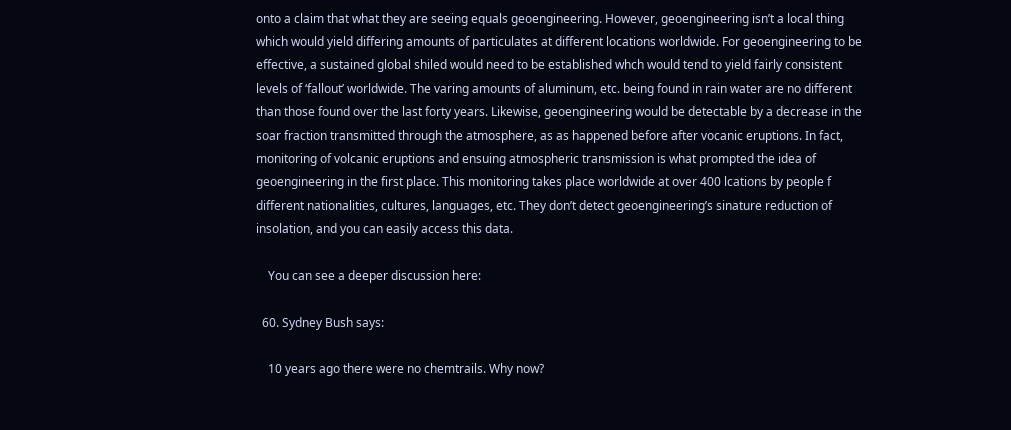onto a claim that what they are seeing equals geoengineering. However, geoengineering isn’t a local thing which would yield differing amounts of particulates at different locations worldwide. For geoengineering to be effective, a sustained global shiled would need to be established whch would tend to yield fairly consistent levels of ‘fallout’ worldwide. The varing amounts of aluminum, etc. being found in rain water are no different than those found over the last forty years. Likewise, geoengineering would be detectable by a decrease in the soar fraction transmitted through the atmosphere, as as happened before after vocanic eruptions. In fact, monitoring of volcanic eruptions and ensuing atmospheric transmission is what prompted the idea of geoengineering in the first place. This monitoring takes place worldwide at over 400 lcations by people f different nationalities, cultures, languages, etc. They don’t detect geoengineering’s sinature reduction of insolation, and you can easily access this data.

    You can see a deeper discussion here:

  60. Sydney Bush says:

    10 years ago there were no chemtrails. Why now?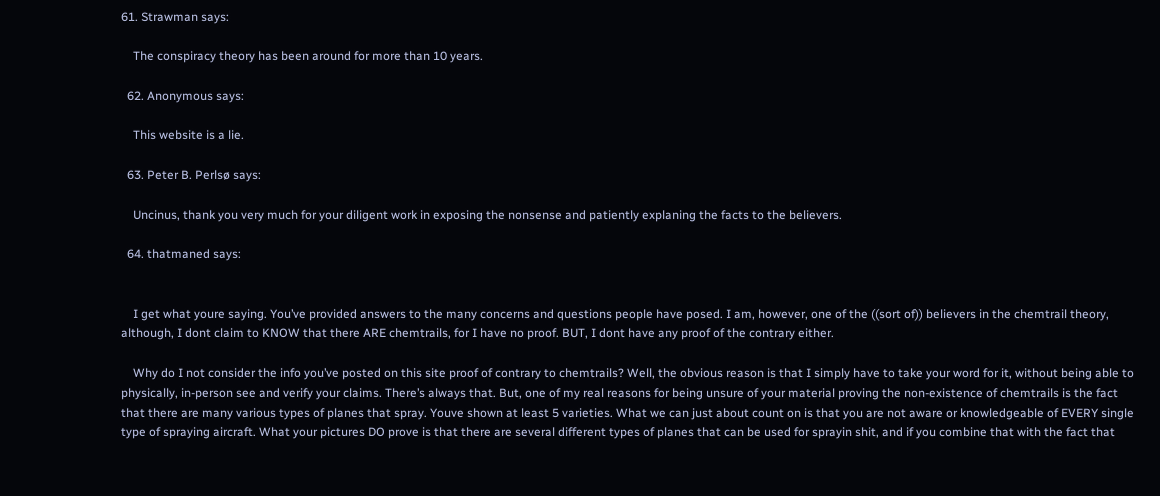61. Strawman says:

    The conspiracy theory has been around for more than 10 years.

  62. Anonymous says:

    This website is a lie.

  63. Peter B. Perlsø says:

    Uncinus, thank you very much for your diligent work in exposing the nonsense and patiently explaning the facts to the believers.

  64. thatmaned says:


    I get what youre saying. You’ve provided answers to the many concerns and questions people have posed. I am, however, one of the ((sort of)) believers in the chemtrail theory, although, I dont claim to KNOW that there ARE chemtrails, for I have no proof. BUT, I dont have any proof of the contrary either.

    Why do I not consider the info you’ve posted on this site proof of contrary to chemtrails? Well, the obvious reason is that I simply have to take your word for it, without being able to physically, in-person see and verify your claims. There’s always that. But, one of my real reasons for being unsure of your material proving the non-existence of chemtrails is the fact that there are many various types of planes that spray. Youve shown at least 5 varieties. What we can just about count on is that you are not aware or knowledgeable of EVERY single type of spraying aircraft. What your pictures DO prove is that there are several different types of planes that can be used for sprayin shit, and if you combine that with the fact that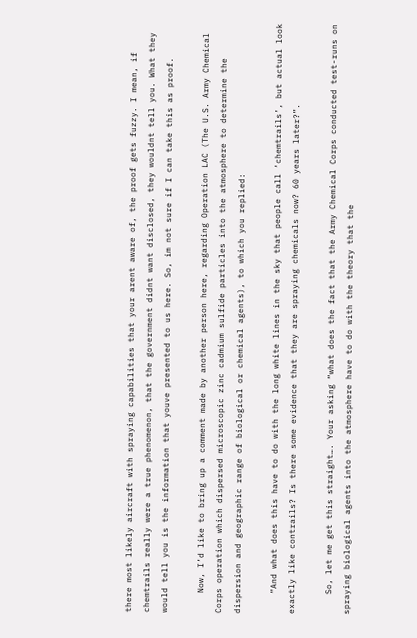there most likely aircraft with spraying capabilities that your arent aware of, the proof gets fuzzy. I mean, if chemtrails really were a true phenomenon, that the government didnt want disclosed, they wouldnt tell you. What they would tell you is the information that youve presented to us here. So, im not sure if I can take this as proof.

    Now, I’d like to bring up a comment made by another person here, regarding Operation LAC (The U.S. Army Chemical Corps operation which dispersed microscopic zinc cadmium sulfide particles into the atmosphere to determine the dispersion and geographic range of biological or chemical agents), to which you replied:

    “And what does this have to do with the long white lines in the sky that people call ‘chemtrails’, but actual look exactly like contrails? Is there some evidence that they are spraying chemicals now? 60 years later?”.

    So, let me get this straight…. Your asking “what does the fact that the Army Chemical Corps conducted test-runs on spraying biological agents into the atmosphere have to do with the theory that the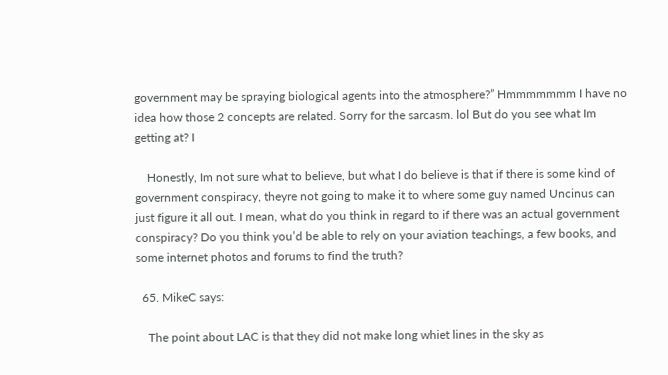government may be spraying biological agents into the atmosphere?” Hmmmmmmm I have no idea how those 2 concepts are related. Sorry for the sarcasm. lol But do you see what Im getting at? I

    Honestly, Im not sure what to believe, but what I do believe is that if there is some kind of government conspiracy, theyre not going to make it to where some guy named Uncinus can just figure it all out. I mean, what do you think in regard to if there was an actual government conspiracy? Do you think you’d be able to rely on your aviation teachings, a few books, and some internet photos and forums to find the truth?

  65. MikeC says:

    The point about LAC is that they did not make long whiet lines in the sky as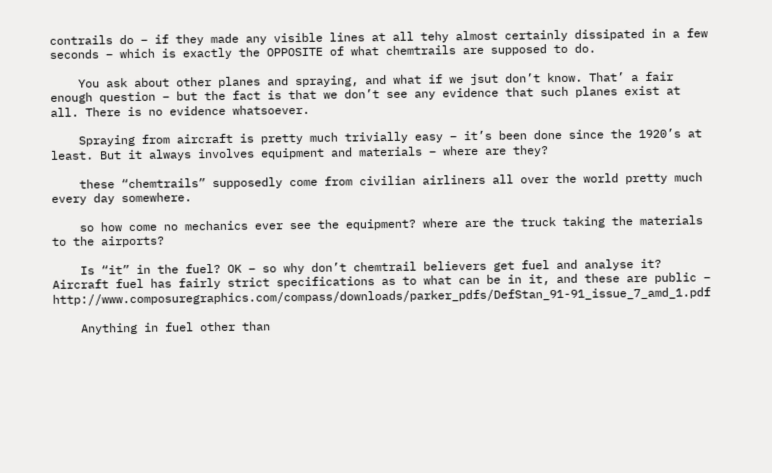contrails do – if they made any visible lines at all tehy almost certainly dissipated in a few seconds – which is exactly the OPPOSITE of what chemtrails are supposed to do.

    You ask about other planes and spraying, and what if we jsut don’t know. That’ a fair enough question – but the fact is that we don’t see any evidence that such planes exist at all. There is no evidence whatsoever.

    Spraying from aircraft is pretty much trivially easy – it’s been done since the 1920’s at least. But it always involves equipment and materials – where are they?

    these “chemtrails” supposedly come from civilian airliners all over the world pretty much every day somewhere.

    so how come no mechanics ever see the equipment? where are the truck taking the materials to the airports?

    Is “it” in the fuel? OK – so why don’t chemtrail believers get fuel and analyse it? Aircraft fuel has fairly strict specifications as to what can be in it, and these are public – http://www.composuregraphics.com/compass/downloads/parker_pdfs/DefStan_91-91_issue_7_amd_1.pdf

    Anything in fuel other than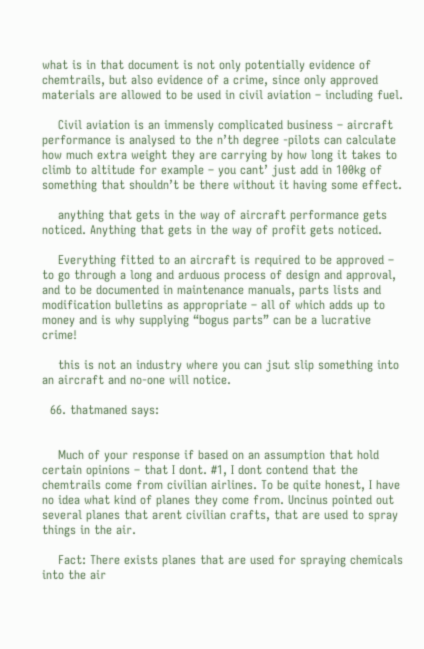what is in that document is not only potentially evidence of chemtrails, but also evidence of a crime, since only approved materials are allowed to be used in civil aviation – including fuel.

    Civil aviation is an immensly complicated business – aircraft performance is analysed to the n’th degree -pilots can calculate how much extra weight they are carrying by how long it takes to climb to altitude for example – you cant’ just add in 100kg of something that shouldn’t be there without it having some effect.

    anything that gets in the way of aircraft performance gets noticed. Anything that gets in the way of profit gets noticed.

    Everything fitted to an aircraft is required to be approved – to go through a long and arduous process of design and approval, and to be documented in maintenance manuals, parts lists and modification bulletins as appropriate – all of which adds up to money and is why supplying “bogus parts” can be a lucrative crime!

    this is not an industry where you can jsut slip something into an aircraft and no-one will notice.

  66. thatmaned says:


    Much of your response if based on an assumption that hold certain opinions – that I dont. #1, I dont contend that the chemtrails come from civilian airlines. To be quite honest, I have no idea what kind of planes they come from. Uncinus pointed out several planes that arent civilian crafts, that are used to spray things in the air.

    Fact: There exists planes that are used for spraying chemicals into the air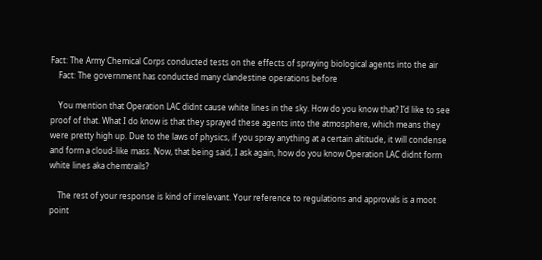Fact: The Army Chemical Corps conducted tests on the effects of spraying biological agents into the air
    Fact: The government has conducted many clandestine operations before

    You mention that Operation LAC didnt cause white lines in the sky. How do you know that? I’d like to see proof of that. What I do know is that they sprayed these agents into the atmosphere, which means they were pretty high up. Due to the laws of physics, if you spray anything at a certain altitude, it will condense and form a cloud-like mass. Now, that being said, I ask again, how do you know Operation LAC didnt form white lines aka chemtrails?

    The rest of your response is kind of irrelevant. Your reference to regulations and approvals is a moot point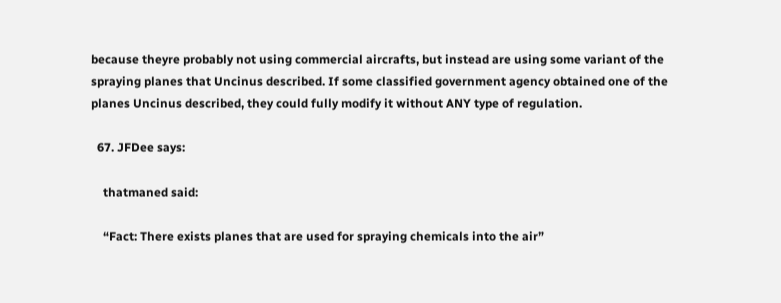because theyre probably not using commercial aircrafts, but instead are using some variant of the spraying planes that Uncinus described. If some classified government agency obtained one of the planes Uncinus described, they could fully modify it without ANY type of regulation.

  67. JFDee says:

    thatmaned said:

    “Fact: There exists planes that are used for spraying chemicals into the air”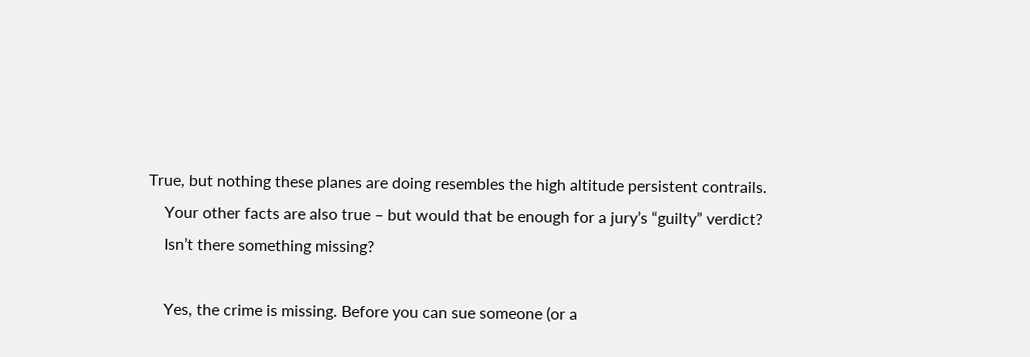True, but nothing these planes are doing resembles the high altitude persistent contrails.
    Your other facts are also true – but would that be enough for a jury’s “guilty” verdict?
    Isn’t there something missing?

    Yes, the crime is missing. Before you can sue someone (or a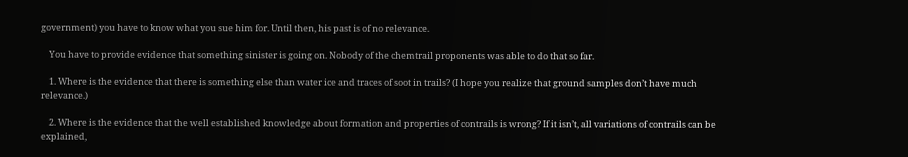government) you have to know what you sue him for. Until then, his past is of no relevance.

    You have to provide evidence that something sinister is going on. Nobody of the chemtrail proponents was able to do that so far.

    1. Where is the evidence that there is something else than water ice and traces of soot in trails? (I hope you realize that ground samples don’t have much relevance.)

    2. Where is the evidence that the well established knowledge about formation and properties of contrails is wrong? If it isn’t, all variations of contrails can be explained,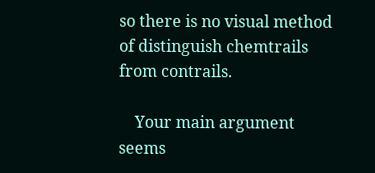so there is no visual method of distinguish chemtrails from contrails.

    Your main argument seems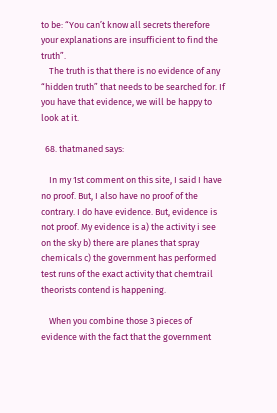to be: “You can’t know all secrets therefore your explanations are insufficient to find the truth”.
    The truth is that there is no evidence of any “hidden truth” that needs to be searched for. If you have that evidence, we will be happy to look at it.

  68. thatmaned says:

    In my 1st comment on this site, I said I have no proof. But, I also have no proof of the contrary. I do have evidence. But, evidence is not proof. My evidence is a) the activity i see on the sky b) there are planes that spray chemicals c) the government has performed test runs of the exact activity that chemtrail theorists contend is happening.

    When you combine those 3 pieces of evidence with the fact that the government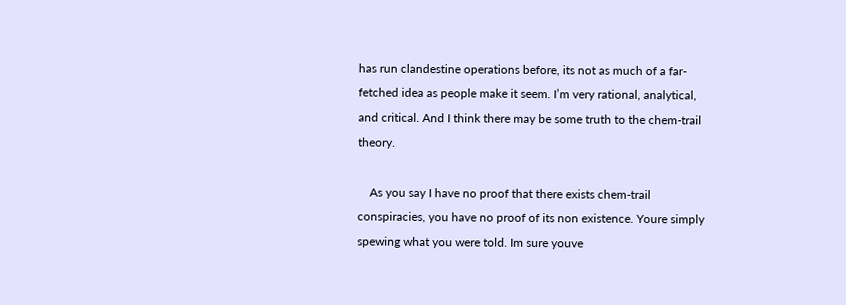has run clandestine operations before, its not as much of a far-fetched idea as people make it seem. I’m very rational, analytical, and critical. And I think there may be some truth to the chem-trail theory.

    As you say I have no proof that there exists chem-trail conspiracies, you have no proof of its non existence. Youre simply spewing what you were told. Im sure youve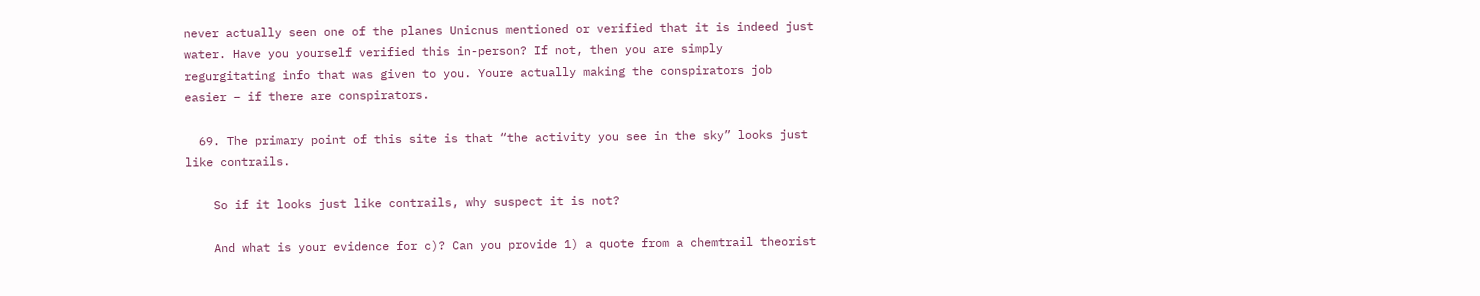never actually seen one of the planes Unicnus mentioned or verified that it is indeed just water. Have you yourself verified this in-person? If not, then you are simply regurgitating info that was given to you. Youre actually making the conspirators job easier – if there are conspirators.

  69. The primary point of this site is that “the activity you see in the sky” looks just like contrails.

    So if it looks just like contrails, why suspect it is not?

    And what is your evidence for c)? Can you provide 1) a quote from a chemtrail theorist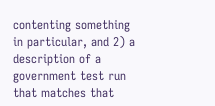contenting something in particular, and 2) a description of a government test run that matches that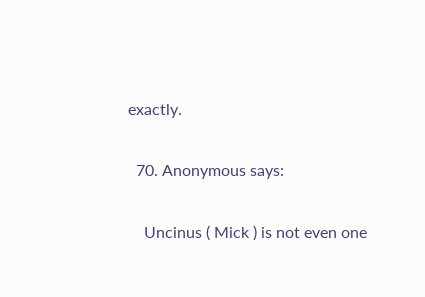exactly.

  70. Anonymous says:

    Uncinus ( Mick ) is not even one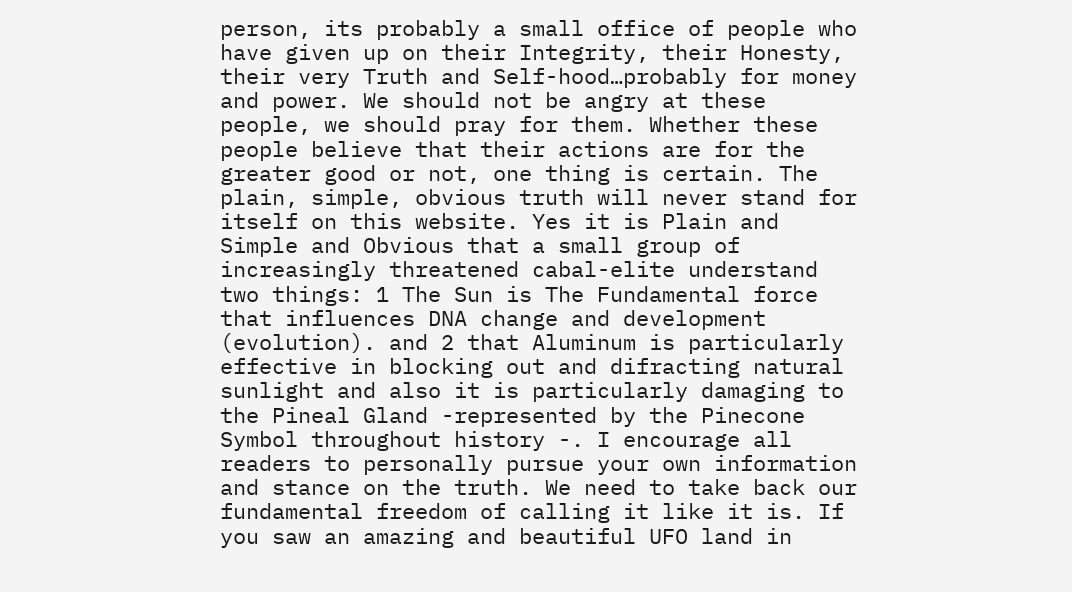person, its probably a small office of people who have given up on their Integrity, their Honesty, their very Truth and Self-hood…probably for money and power. We should not be angry at these people, we should pray for them. Whether these people believe that their actions are for the greater good or not, one thing is certain. The plain, simple, obvious truth will never stand for itself on this website. Yes it is Plain and Simple and Obvious that a small group of increasingly threatened cabal-elite understand two things: 1 The Sun is The Fundamental force that influences DNA change and development (evolution). and 2 that Aluminum is particularly effective in blocking out and difracting natural sunlight and also it is particularly damaging to the Pineal Gland -represented by the Pinecone Symbol throughout history -. I encourage all readers to personally pursue your own information and stance on the truth. We need to take back our fundamental freedom of calling it like it is. If you saw an amazing and beautiful UFO land in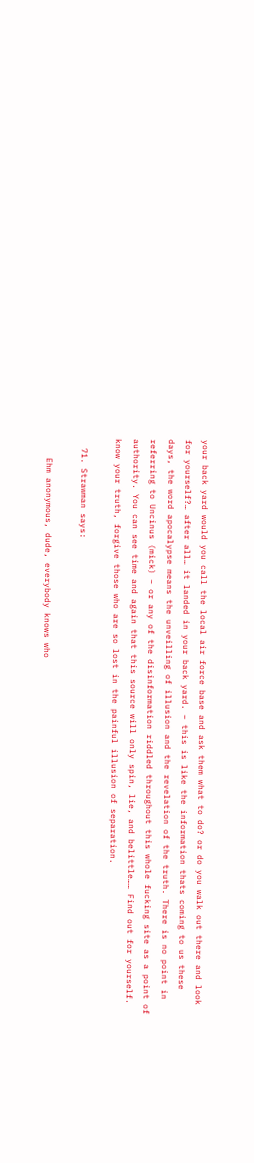your back yard would you call the local air force base and ask them what to do? or do you walk out there and look for yourself?… after all… it landed in your back yard. – this is like the information thats coming to us these days, the word apocalypse means the unveilling of illusion and the revelation of the truth. There is no point in referring to Uncinus (mick) – or any of the disinformation riddled throughout this whole fucking site as a point of authority. You can see time and again that this source will only spin, lie, and belittle…… Find out for yourself. know your truth, forgive those who are so lost in the painful illusion of separation.

  71. Strawman says:

    Ehm anonymous, dude, everybody knows who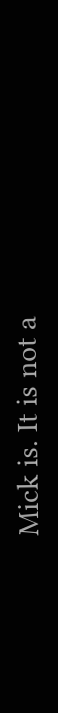Mick is. It is not a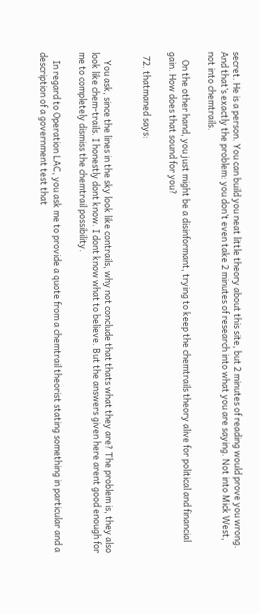secret. He is a person. You can build you neat little theory about this site, but 2 minutes of reading would prove you wrong. And that’s exactly the problem: you don’t even take 2 minutes of research into what you are saying. Not into Mick West, not into chemtrails.

    On the other hand, you just might be a disinformant, trying to keep the chemtrails theory alive for political and financial gain. How does that sound for you?

  72. thatmaned says:


    You ask, since the lines in the sky look like contrails, why not conclude that thats what they are? The problem is, they also look like chem-trails. I honestly dont know. I dont know what to believe. But the answers given here arent good enough for me to completely dismiss the chemtrail possibility.

    In regard to Operation LAC, you ask me to provide a quote from a chemtrail theorist stating something in particular and a description of a government test that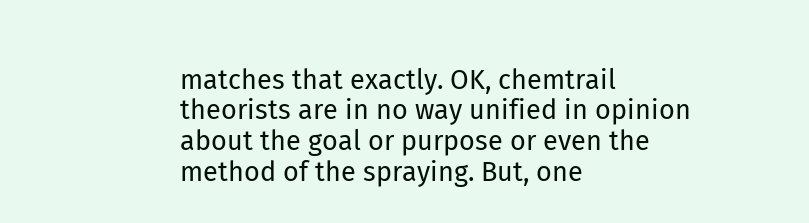matches that exactly. OK, chemtrail theorists are in no way unified in opinion about the goal or purpose or even the method of the spraying. But, one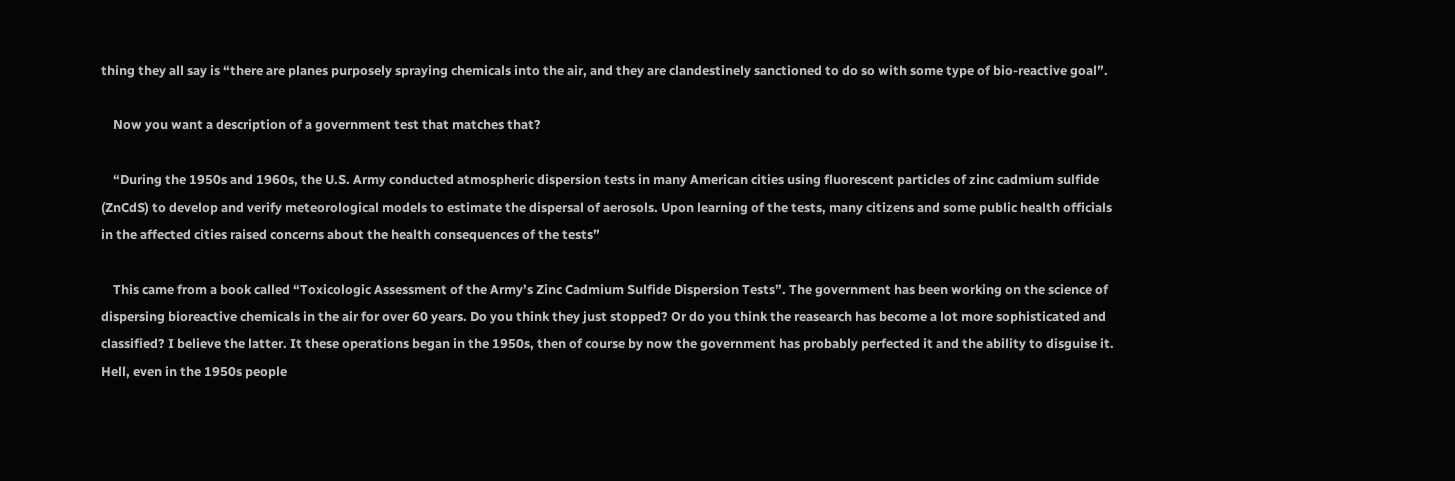thing they all say is “there are planes purposely spraying chemicals into the air, and they are clandestinely sanctioned to do so with some type of bio-reactive goal”.

    Now you want a description of a government test that matches that?

    “During the 1950s and 1960s, the U.S. Army conducted atmospheric dispersion tests in many American cities using fluorescent particles of zinc cadmium sulfide (ZnCdS) to develop and verify meteorological models to estimate the dispersal of aerosols. Upon learning of the tests, many citizens and some public health officials in the affected cities raised concerns about the health consequences of the tests”

    This came from a book called “Toxicologic Assessment of the Army’s Zinc Cadmium Sulfide Dispersion Tests”. The government has been working on the science of dispersing bioreactive chemicals in the air for over 60 years. Do you think they just stopped? Or do you think the reasearch has become a lot more sophisticated and classified? I believe the latter. It these operations began in the 1950s, then of course by now the government has probably perfected it and the ability to disguise it. Hell, even in the 1950s people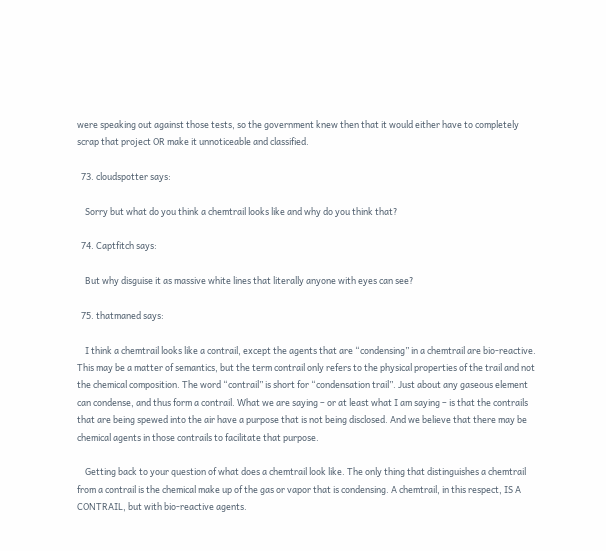were speaking out against those tests, so the government knew then that it would either have to completely scrap that project OR make it unnoticeable and classified.

  73. cloudspotter says:

    Sorry but what do you think a chemtrail looks like and why do you think that?

  74. Captfitch says:

    But why disguise it as massive white lines that literally anyone with eyes can see?

  75. thatmaned says:

    I think a chemtrail looks like a contrail, except the agents that are “condensing” in a chemtrail are bio-reactive. This may be a matter of semantics, but the term contrail only refers to the physical properties of the trail and not the chemical composition. The word “contrail” is short for “condensation trail”. Just about any gaseous element can condense, and thus form a contrail. What we are saying – or at least what I am saying – is that the contrails that are being spewed into the air have a purpose that is not being disclosed. And we believe that there may be chemical agents in those contrails to facilitate that purpose.

    Getting back to your question of what does a chemtrail look like. The only thing that distinguishes a chemtrail from a contrail is the chemical make up of the gas or vapor that is condensing. A chemtrail, in this respect, IS A CONTRAIL, but with bio-reactive agents.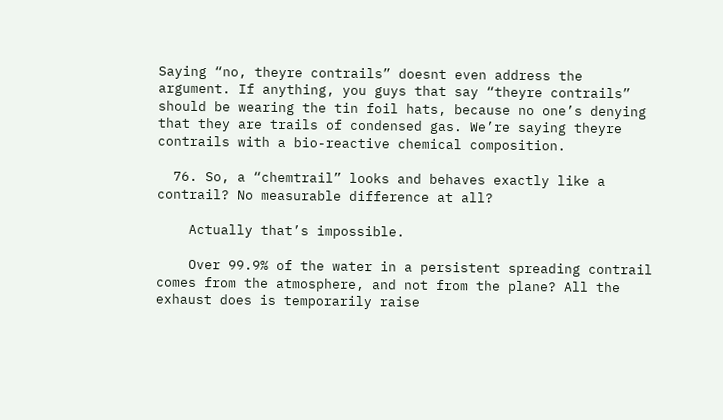Saying “no, theyre contrails” doesnt even address the argument. If anything, you guys that say “theyre contrails” should be wearing the tin foil hats, because no one’s denying that they are trails of condensed gas. We’re saying theyre contrails with a bio-reactive chemical composition.

  76. So, a “chemtrail” looks and behaves exactly like a contrail? No measurable difference at all?

    Actually that’s impossible.

    Over 99.9% of the water in a persistent spreading contrail comes from the atmosphere, and not from the plane? All the exhaust does is temporarily raise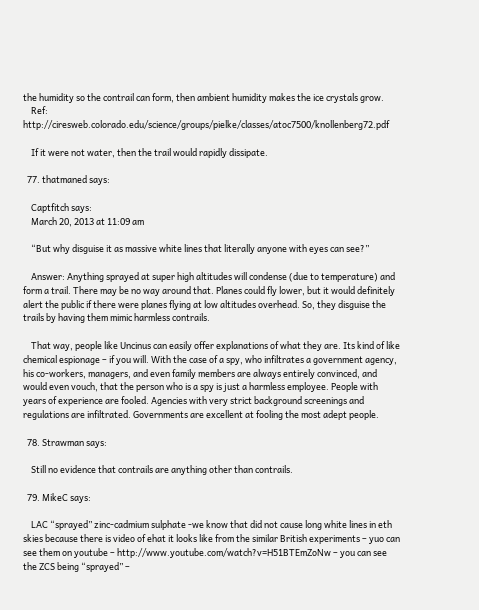the humidity so the contrail can form, then ambient humidity makes the ice crystals grow.
    Ref: http://ciresweb.colorado.edu/science/groups/pielke/classes/atoc7500/knollenberg72.pdf

    If it were not water, then the trail would rapidly dissipate.

  77. thatmaned says:

    Captfitch says:
    March 20, 2013 at 11:09 am

    “But why disguise it as massive white lines that literally anyone with eyes can see?”

    Answer: Anything sprayed at super high altitudes will condense (due to temperature) and form a trail. There may be no way around that. Planes could fly lower, but it would definitely alert the public if there were planes flying at low altitudes overhead. So, they disguise the trails by having them mimic harmless contrails.

    That way, people like Uncinus can easily offer explanations of what they are. Its kind of like chemical espionage – if you will. With the case of a spy, who infiltrates a government agency, his co-workers, managers, and even family members are always entirely convinced, and would even vouch, that the person who is a spy is just a harmless employee. People with years of experience are fooled. Agencies with very strict background screenings and regulations are infiltrated. Governments are excellent at fooling the most adept people.

  78. Strawman says:

    Still no evidence that contrails are anything other than contrails.

  79. MikeC says:

    LAC “sprayed” zinc-cadmium sulphate -we know that did not cause long white lines in eth skies because there is video of ehat it looks like from the similar British experiments – yuo can see them on youtube – http://www.youtube.com/watch?v=H51BTEmZoNw – you can see the ZCS being “sprayed” –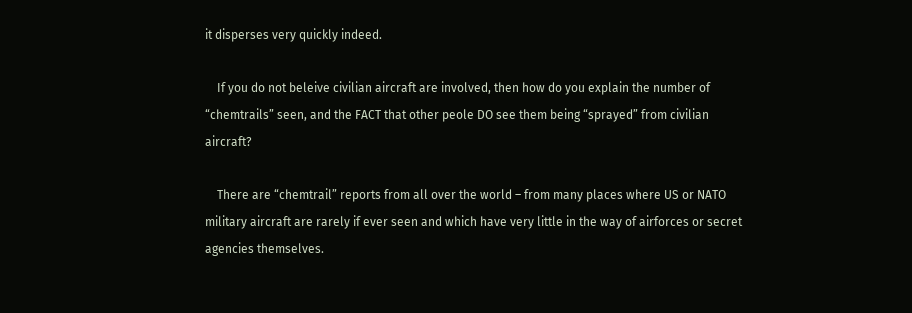it disperses very quickly indeed.

    If you do not beleive civilian aircraft are involved, then how do you explain the number of “chemtrails” seen, and the FACT that other peole DO see them being “sprayed” from civilian aircraft?

    There are “chemtrail” reports from all over the world – from many places where US or NATO military aircraft are rarely if ever seen and which have very little in the way of airforces or secret agencies themselves.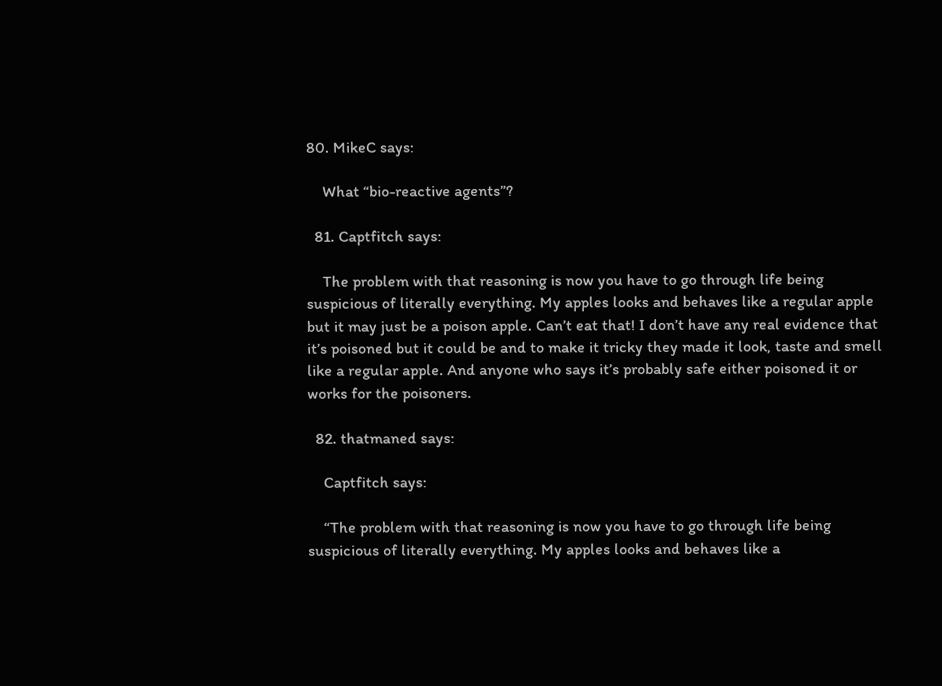80. MikeC says:

    What “bio-reactive agents”?

  81. Captfitch says:

    The problem with that reasoning is now you have to go through life being suspicious of literally everything. My apples looks and behaves like a regular apple but it may just be a poison apple. Can’t eat that! I don’t have any real evidence that it’s poisoned but it could be and to make it tricky they made it look, taste and smell like a regular apple. And anyone who says it’s probably safe either poisoned it or works for the poisoners.

  82. thatmaned says:

    Captfitch says:

    “The problem with that reasoning is now you have to go through life being suspicious of literally everything. My apples looks and behaves like a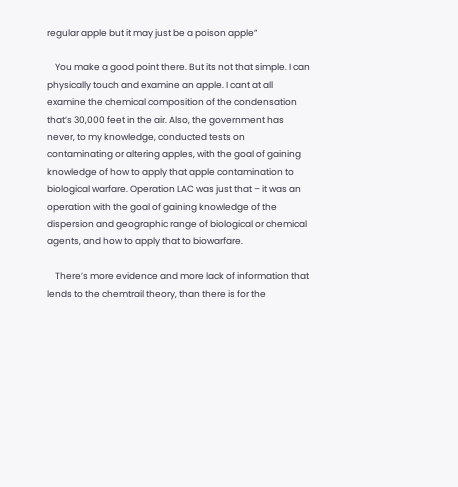regular apple but it may just be a poison apple”

    You make a good point there. But its not that simple. I can physically touch and examine an apple. I cant at all examine the chemical composition of the condensation that’s 30,000 feet in the air. Also, the government has never, to my knowledge, conducted tests on contaminating or altering apples, with the goal of gaining knowledge of how to apply that apple contamination to biological warfare. Operation LAC was just that – it was an operation with the goal of gaining knowledge of the dispersion and geographic range of biological or chemical agents, and how to apply that to biowarfare.

    There’s more evidence and more lack of information that lends to the chemtrail theory, than there is for the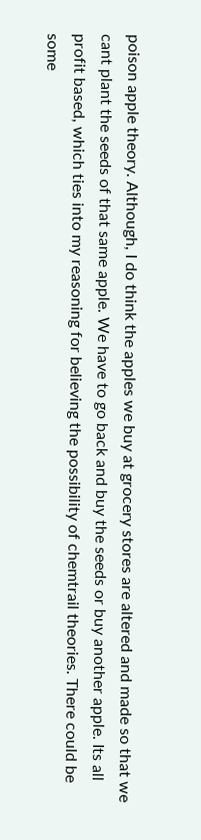poison apple theory. Although, I do think the apples we buy at grocery stores are altered and made so that we cant plant the seeds of that same apple. We have to go back and buy the seeds or buy another apple. Its all profit based, which ties into my reasoning for believing the possibility of chemtrail theories. There could be some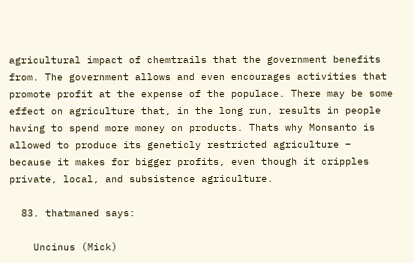agricultural impact of chemtrails that the government benefits from. The government allows and even encourages activities that promote profit at the expense of the populace. There may be some effect on agriculture that, in the long run, results in people having to spend more money on products. Thats why Monsanto is allowed to produce its geneticly restricted agriculture – because it makes for bigger profits, even though it cripples private, local, and subsistence agriculture.

  83. thatmaned says:

    Uncinus (Mick)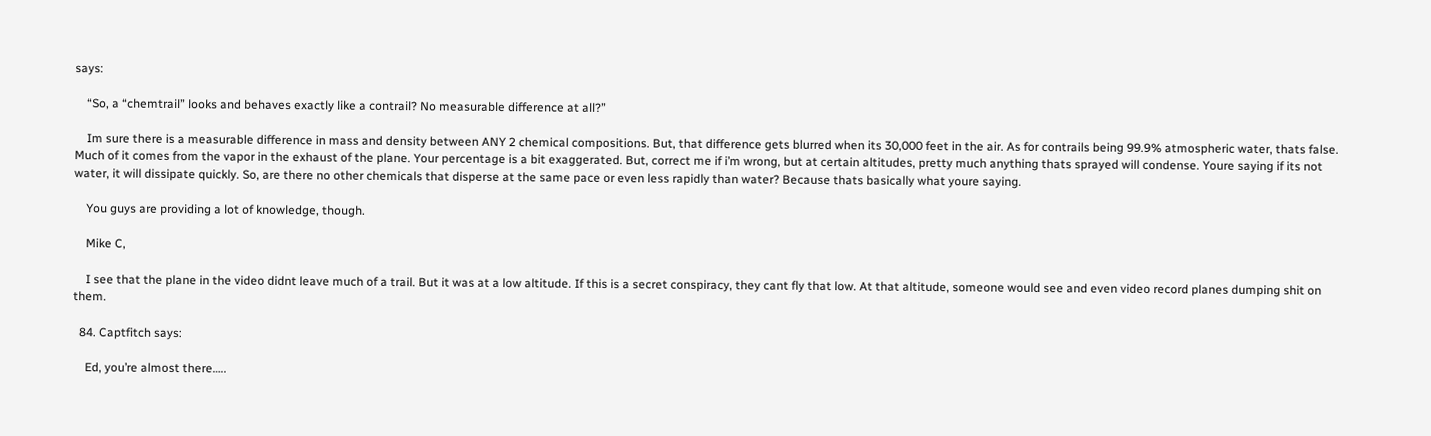says:

    “So, a “chemtrail” looks and behaves exactly like a contrail? No measurable difference at all?”

    Im sure there is a measurable difference in mass and density between ANY 2 chemical compositions. But, that difference gets blurred when its 30,000 feet in the air. As for contrails being 99.9% atmospheric water, thats false. Much of it comes from the vapor in the exhaust of the plane. Your percentage is a bit exaggerated. But, correct me if i’m wrong, but at certain altitudes, pretty much anything thats sprayed will condense. Youre saying if its not water, it will dissipate quickly. So, are there no other chemicals that disperse at the same pace or even less rapidly than water? Because thats basically what youre saying.

    You guys are providing a lot of knowledge, though.

    Mike C,

    I see that the plane in the video didnt leave much of a trail. But it was at a low altitude. If this is a secret conspiracy, they cant fly that low. At that altitude, someone would see and even video record planes dumping shit on them.

  84. Captfitch says:

    Ed, you’re almost there…..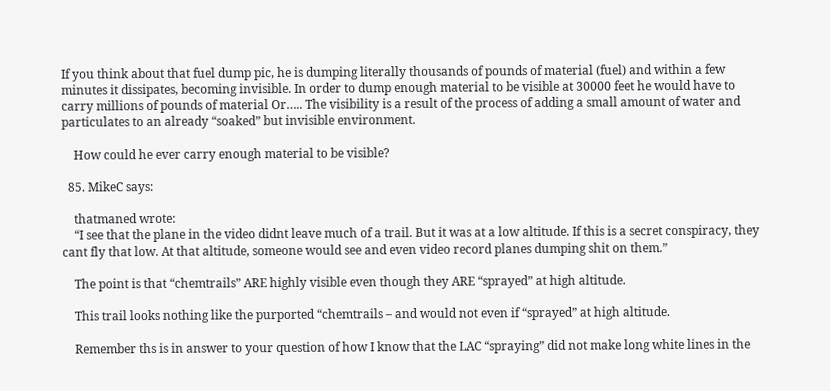If you think about that fuel dump pic, he is dumping literally thousands of pounds of material (fuel) and within a few minutes it dissipates, becoming invisible. In order to dump enough material to be visible at 30000 feet he would have to carry millions of pounds of material Or….. The visibility is a result of the process of adding a small amount of water and particulates to an already “soaked” but invisible environment.

    How could he ever carry enough material to be visible?

  85. MikeC says:

    thatmaned wrote:
    “I see that the plane in the video didnt leave much of a trail. But it was at a low altitude. If this is a secret conspiracy, they cant fly that low. At that altitude, someone would see and even video record planes dumping shit on them.”

    The point is that “chemtrails” ARE highly visible even though they ARE “sprayed” at high altitude.

    This trail looks nothing like the purported “chemtrails – and would not even if “sprayed” at high altitude.

    Remember ths is in answer to your question of how I know that the LAC “spraying” did not make long white lines in the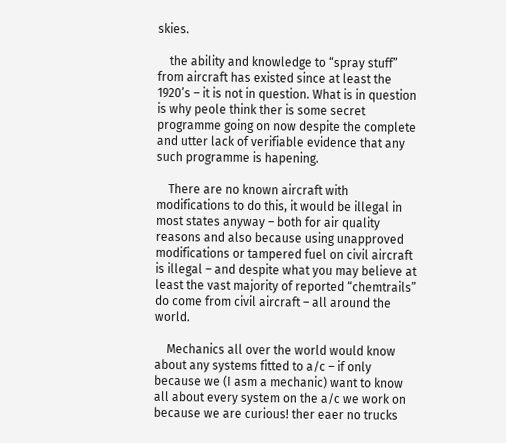skies.

    the ability and knowledge to “spray stuff” from aircraft has existed since at least the 1920’s – it is not in question. What is in question is why peole think ther is some secret programme going on now despite the complete and utter lack of verifiable evidence that any such programme is hapening.

    There are no known aircraft with modifications to do this, it would be illegal in most states anyway – both for air quality reasons and also because using unapproved modifications or tampered fuel on civil aircraft is illegal – and despite what you may believe at least the vast majority of reported “chemtrails” do come from civil aircraft – all around the world.

    Mechanics all over the world would know about any systems fitted to a/c – if only because we (I asm a mechanic) want to know all about every system on the a/c we work on because we are curious! ther eaer no trucks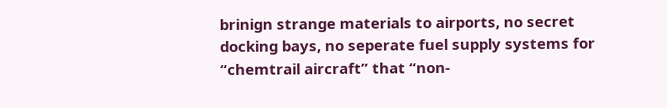brinign strange materials to airports, no secret docking bays, no seperate fuel supply systems for “chemtrail aircraft” that “non-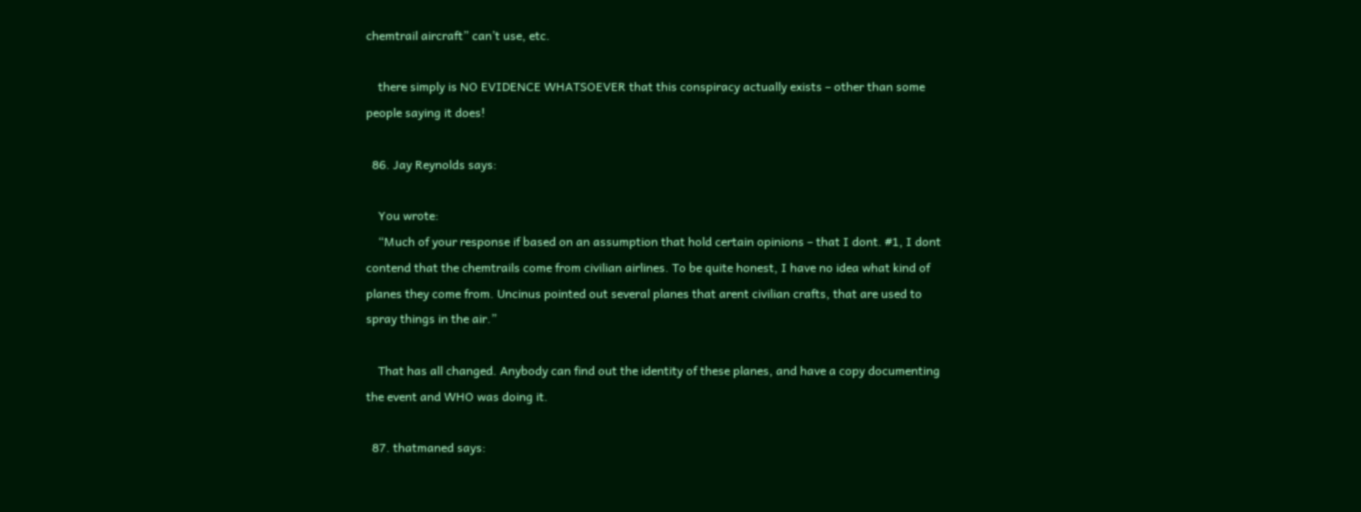chemtrail aircraft” can’t use, etc.

    there simply is NO EVIDENCE WHATSOEVER that this conspiracy actually exists – other than some people saying it does!

  86. Jay Reynolds says:

    You wrote:
    “Much of your response if based on an assumption that hold certain opinions – that I dont. #1, I dont contend that the chemtrails come from civilian airlines. To be quite honest, I have no idea what kind of planes they come from. Uncinus pointed out several planes that arent civilian crafts, that are used to spray things in the air.”

    That has all changed. Anybody can find out the identity of these planes, and have a copy documenting the event and WHO was doing it.

  87. thatmaned says: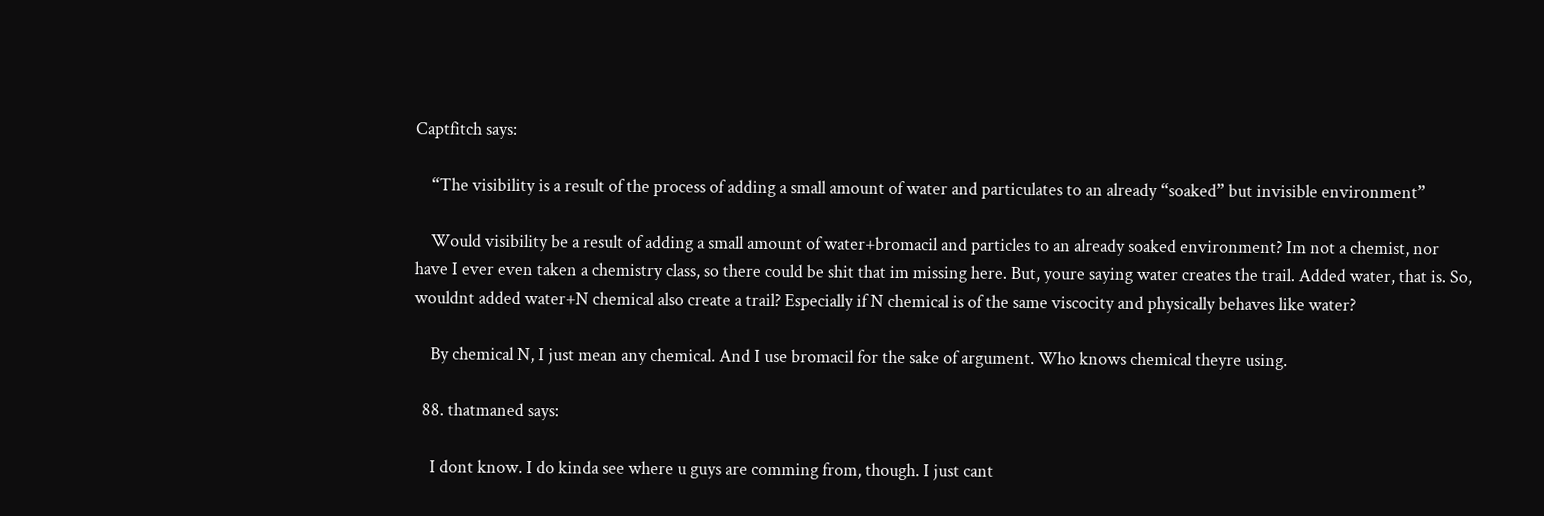Captfitch says:

    “The visibility is a result of the process of adding a small amount of water and particulates to an already “soaked” but invisible environment”

    Would visibility be a result of adding a small amount of water+bromacil and particles to an already soaked environment? Im not a chemist, nor have I ever even taken a chemistry class, so there could be shit that im missing here. But, youre saying water creates the trail. Added water, that is. So, wouldnt added water+N chemical also create a trail? Especially if N chemical is of the same viscocity and physically behaves like water?

    By chemical N, I just mean any chemical. And I use bromacil for the sake of argument. Who knows chemical theyre using.

  88. thatmaned says:

    I dont know. I do kinda see where u guys are comming from, though. I just cant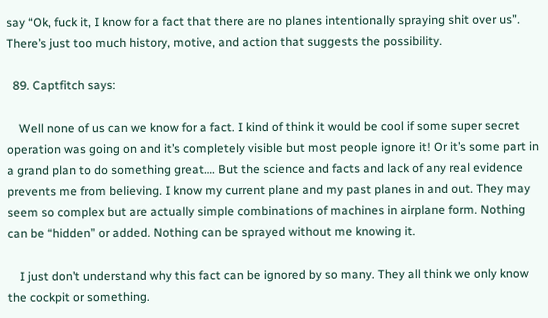say “Ok, fuck it, I know for a fact that there are no planes intentionally spraying shit over us”. There’s just too much history, motive, and action that suggests the possibility.

  89. Captfitch says:

    Well none of us can we know for a fact. I kind of think it would be cool if some super secret operation was going on and it’s completely visible but most people ignore it! Or it’s some part in a grand plan to do something great…. But the science and facts and lack of any real evidence prevents me from believing. I know my current plane and my past planes in and out. They may seem so complex but are actually simple combinations of machines in airplane form. Nothing can be “hidden” or added. Nothing can be sprayed without me knowing it.

    I just don’t understand why this fact can be ignored by so many. They all think we only know the cockpit or something.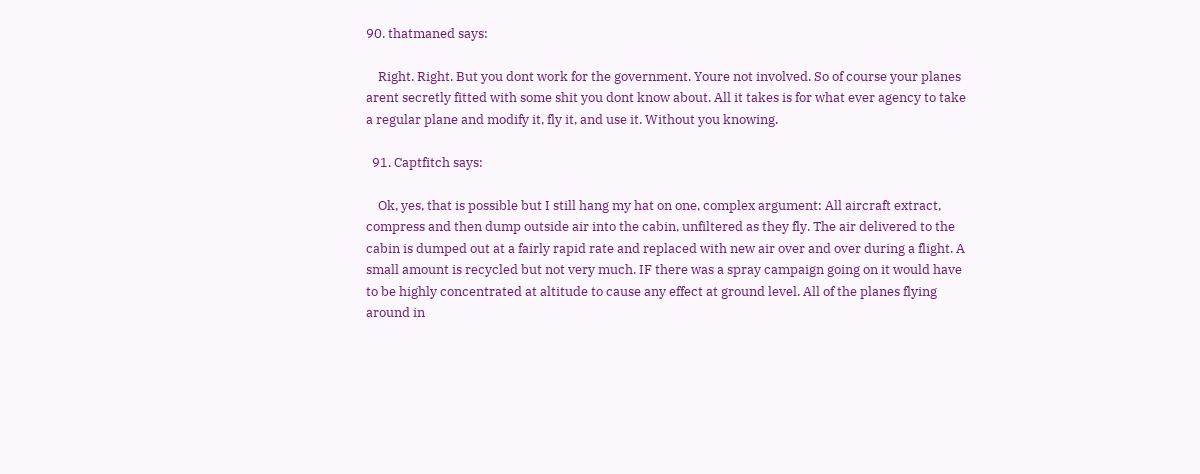90. thatmaned says:

    Right. Right. But you dont work for the government. Youre not involved. So of course your planes arent secretly fitted with some shit you dont know about. All it takes is for what ever agency to take a regular plane and modify it, fly it, and use it. Without you knowing.

  91. Captfitch says:

    Ok, yes, that is possible but I still hang my hat on one, complex argument: All aircraft extract, compress and then dump outside air into the cabin, unfiltered as they fly. The air delivered to the cabin is dumped out at a fairly rapid rate and replaced with new air over and over during a flight. A small amount is recycled but not very much. IF there was a spray campaign going on it would have to be highly concentrated at altitude to cause any effect at ground level. All of the planes flying around in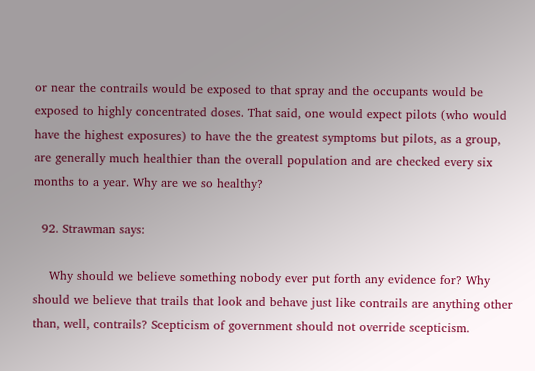or near the contrails would be exposed to that spray and the occupants would be exposed to highly concentrated doses. That said, one would expect pilots (who would have the highest exposures) to have the the greatest symptoms but pilots, as a group, are generally much healthier than the overall population and are checked every six months to a year. Why are we so healthy?

  92. Strawman says:

    Why should we believe something nobody ever put forth any evidence for? Why should we believe that trails that look and behave just like contrails are anything other than, well, contrails? Scepticism of government should not override scepticism.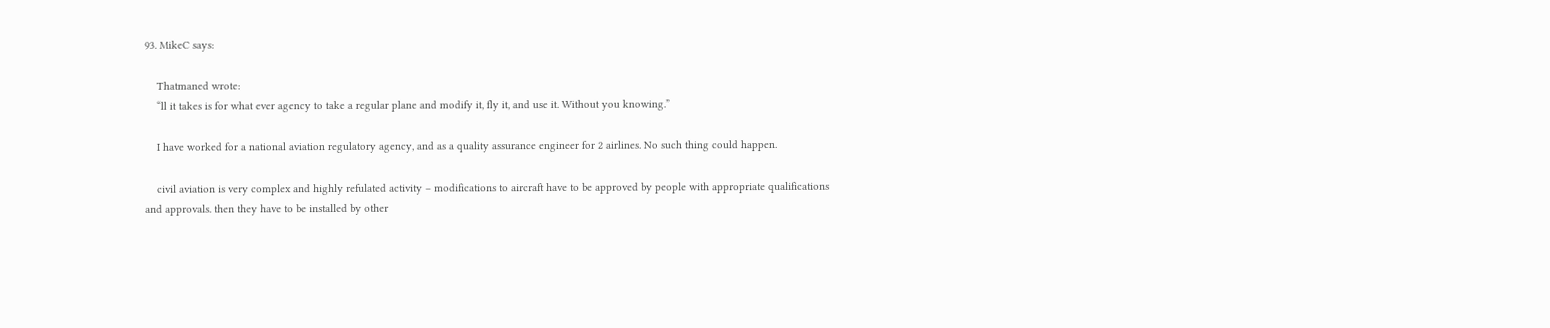93. MikeC says:

    Thatmaned wrote:
    “ll it takes is for what ever agency to take a regular plane and modify it, fly it, and use it. Without you knowing.”

    I have worked for a national aviation regulatory agency, and as a quality assurance engineer for 2 airlines. No such thing could happen.

    civil aviation is very complex and highly refulated activity – modifications to aircraft have to be approved by people with appropriate qualifications and approvals. then they have to be installed by other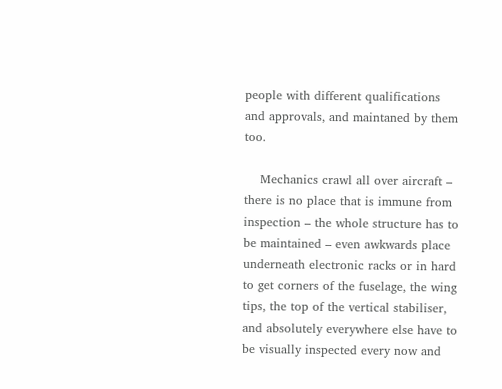people with different qualifications and approvals, and maintaned by them too.

    Mechanics crawl all over aircraft – there is no place that is immune from inspection – the whole structure has to be maintained – even awkwards place underneath electronic racks or in hard to get corners of the fuselage, the wing tips, the top of the vertical stabiliser, and absolutely everywhere else have to be visually inspected every now and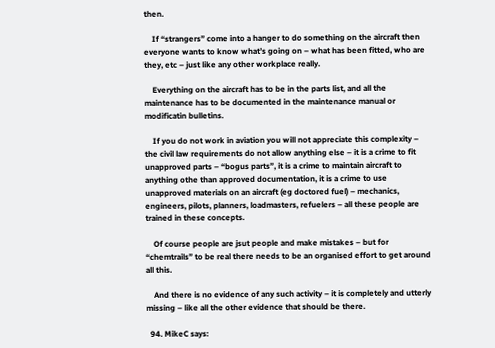then.

    If “strangers” come into a hanger to do something on the aircraft then everyone wants to know what’s going on – what has been fitted, who are they, etc – just like any other workplace really.

    Everything on the aircraft has to be in the parts list, and all the maintenance has to be documented in the maintenance manual or modificatin bulletins.

    If you do not work in aviation you will not appreciate this complexity – the civil law requirements do not allow anything else – it is a crime to fit unapproved parts – “bogus parts”, it is a crime to maintain aircraft to anything othe than approved documentation, it is a crime to use unapproved materials on an aircraft (eg doctored fuel) – mechanics, engineers, pilots, planners, loadmasters, refuelers – all these people are trained in these concepts.

    Of course people are jsut people and make mistakes – but for “chemtrails” to be real there needs to be an organised effort to get around all this.

    And there is no evidence of any such activity – it is completely and utterly missing – like all the other evidence that should be there.

  94. MikeC says: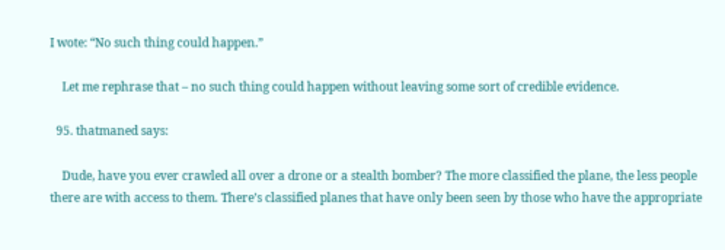I wote: “No such thing could happen.”

    Let me rephrase that – no such thing could happen without leaving some sort of credible evidence.

  95. thatmaned says:

    Dude, have you ever crawled all over a drone or a stealth bomber? The more classified the plane, the less people there are with access to them. There’s classified planes that have only been seen by those who have the appropriate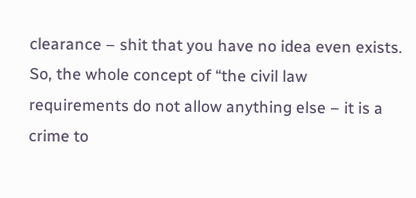clearance – shit that you have no idea even exists. So, the whole concept of “the civil law requirements do not allow anything else – it is a crime to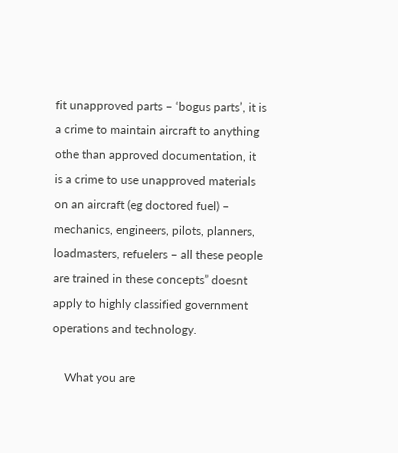fit unapproved parts – ‘bogus parts’, it is a crime to maintain aircraft to anything othe than approved documentation, it is a crime to use unapproved materials on an aircraft (eg doctored fuel) – mechanics, engineers, pilots, planners, loadmasters, refuelers – all these people are trained in these concepts” doesnt apply to highly classified government operations and technology.

    What you are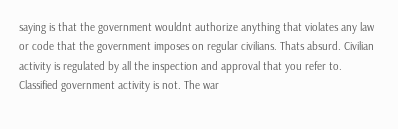saying is that the government wouldnt authorize anything that violates any law or code that the government imposes on regular civilians. Thats absurd. Civilian activity is regulated by all the inspection and approval that you refer to. Classified government activity is not. The war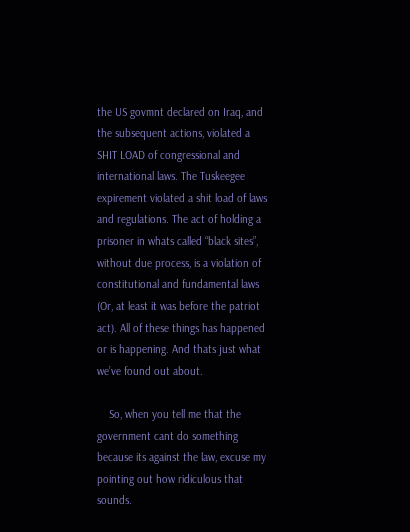the US govmnt declared on Iraq, and the subsequent actions, violated a SHIT LOAD of congressional and international laws. The Tuskeegee expirement violated a shit load of laws and regulations. The act of holding a prisoner in whats called “black sites”, without due process, is a violation of constitutional and fundamental laws (Or, at least it was before the patriot act). All of these things has happened or is happening. And thats just what we’ve found out about.

    So, when you tell me that the government cant do something because its against the law, excuse my pointing out how ridiculous that sounds.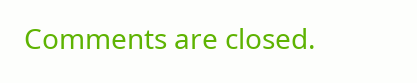Comments are closed.